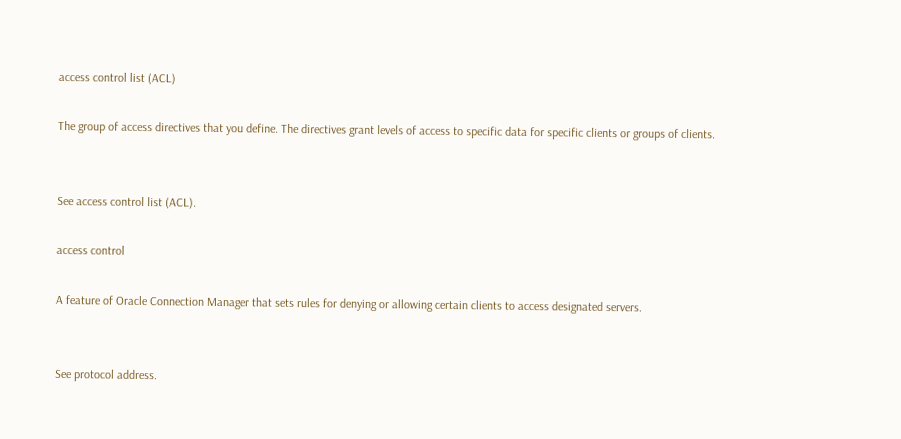access control list (ACL)

The group of access directives that you define. The directives grant levels of access to specific data for specific clients or groups of clients.


See access control list (ACL).

access control

A feature of Oracle Connection Manager that sets rules for denying or allowing certain clients to access designated servers.


See protocol address.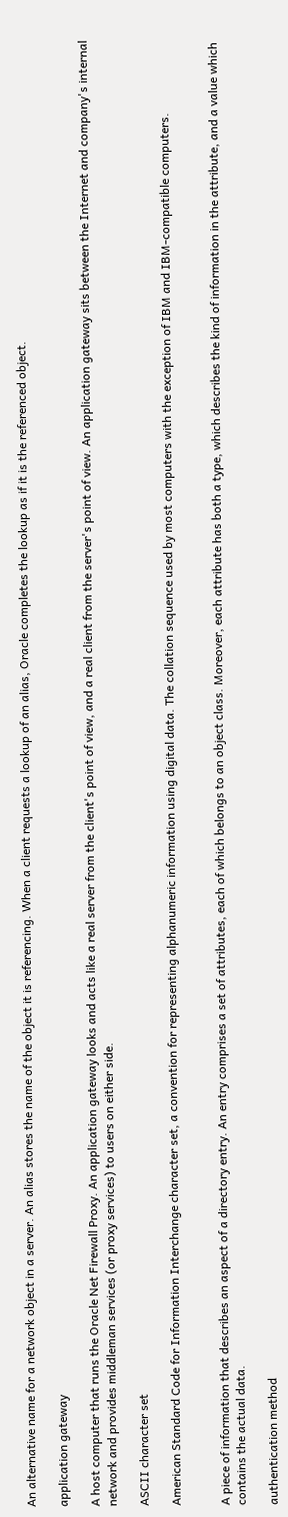An alternative name for a network object in a server. An alias stores the name of the object it is referencing. When a client requests a lookup of an alias, Oracle completes the lookup as if it is the referenced object.

application gateway

A host computer that runs the Oracle Net Firewall Proxy. An application gateway looks and acts like a real server from the client's point of view, and a real client from the server's point of view. An application gateway sits between the Internet and company's internal network and provides middleman services (or proxy services) to users on either side.

ASCII character set

American Standard Code for Information Interchange character set, a convention for representing alphanumeric information using digital data. The collation sequence used by most computers with the exception of IBM and IBM-compatible computers.


A piece of information that describes an aspect of a directory entry. An entry comprises a set of attributes, each of which belongs to an object class. Moreover, each attribute has both a type, which describes the kind of information in the attribute, and a value which contains the actual data.

authentication method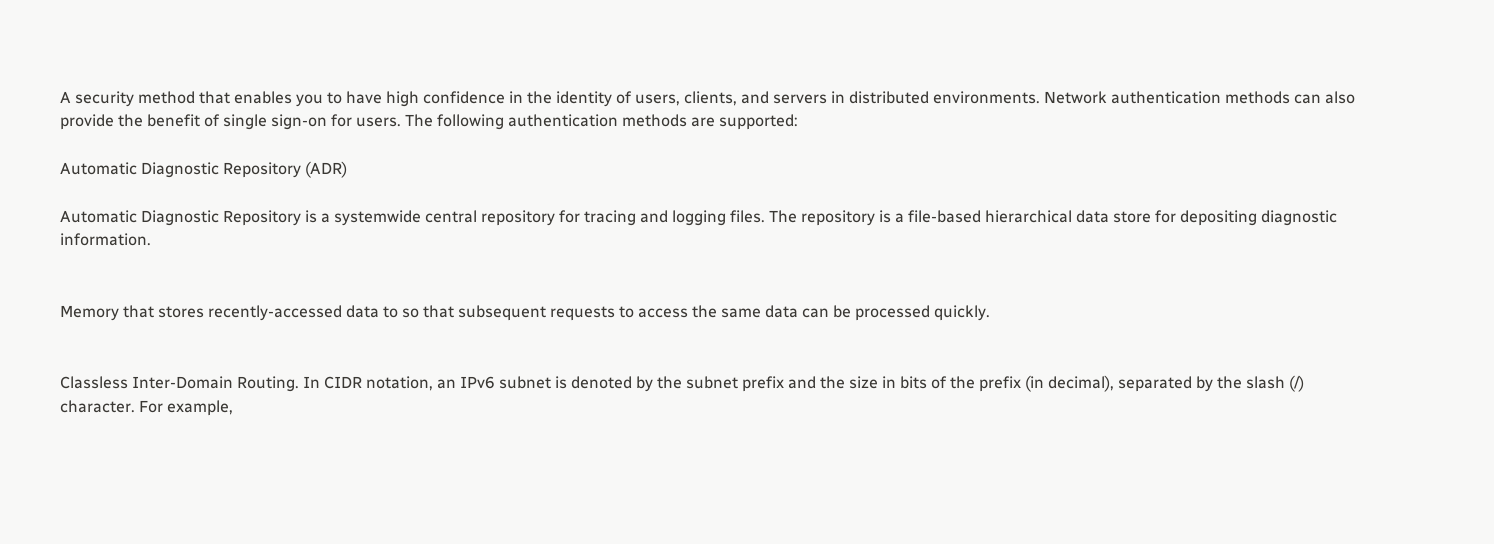A security method that enables you to have high confidence in the identity of users, clients, and servers in distributed environments. Network authentication methods can also provide the benefit of single sign-on for users. The following authentication methods are supported:

Automatic Diagnostic Repository (ADR)

Automatic Diagnostic Repository is a systemwide central repository for tracing and logging files. The repository is a file-based hierarchical data store for depositing diagnostic information.


Memory that stores recently-accessed data to so that subsequent requests to access the same data can be processed quickly.


Classless Inter-Domain Routing. In CIDR notation, an IPv6 subnet is denoted by the subnet prefix and the size in bits of the prefix (in decimal), separated by the slash (/) character. For example,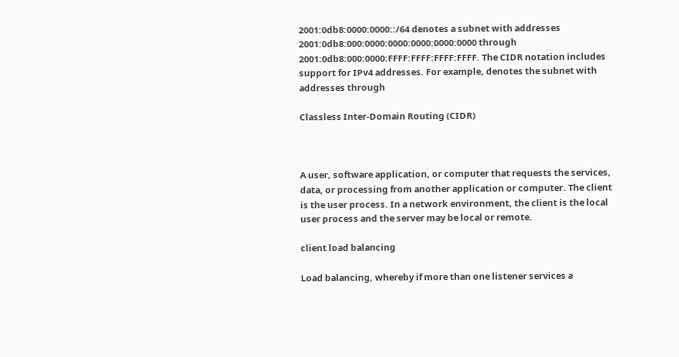2001:0db8:0000:0000::/64 denotes a subnet with addresses 2001:0db8:000:0000:0000:0000:0000:0000 through 2001:0db8:000:0000:FFFF:FFFF:FFFF:FFFF. The CIDR notation includes support for IPv4 addresses. For example, denotes the subnet with addresses through

Classless Inter-Domain Routing (CIDR)



A user, software application, or computer that requests the services, data, or processing from another application or computer. The client is the user process. In a network environment, the client is the local user process and the server may be local or remote.

client load balancing

Load balancing, whereby if more than one listener services a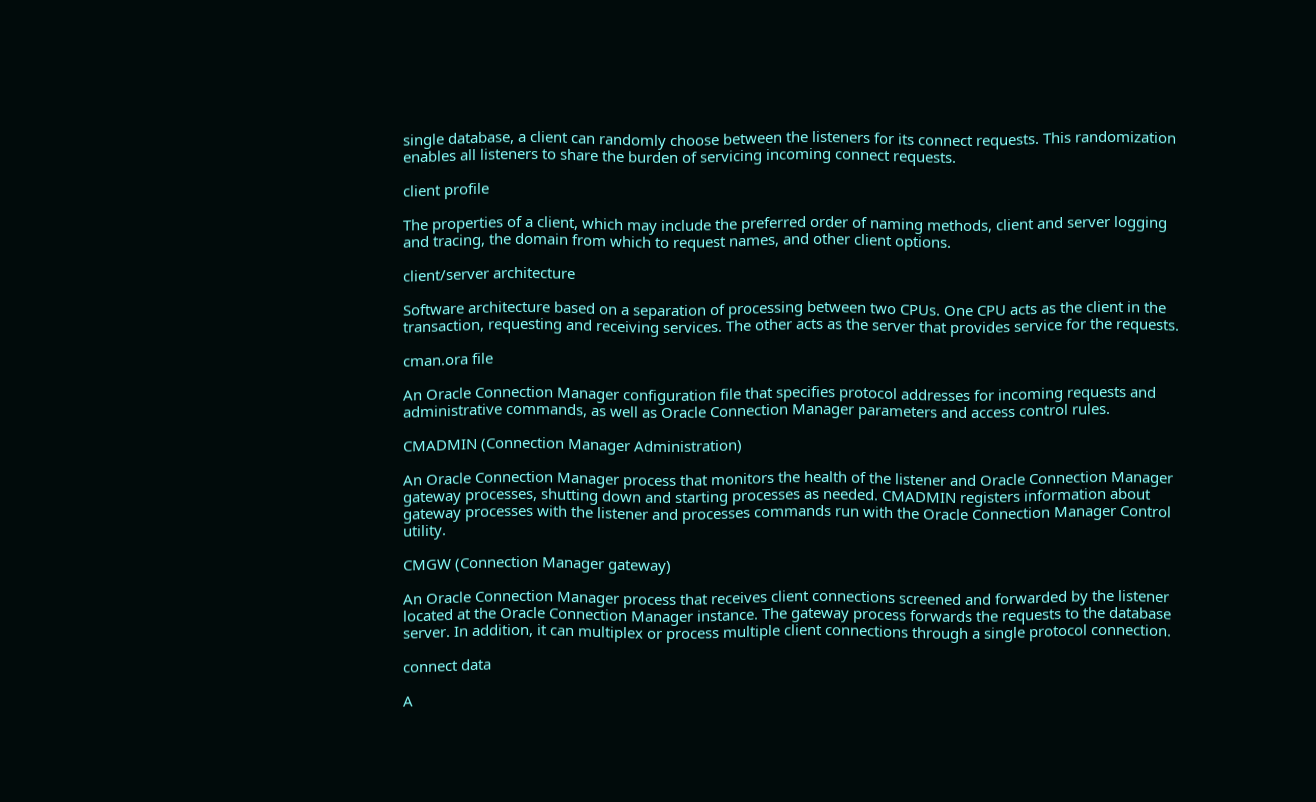single database, a client can randomly choose between the listeners for its connect requests. This randomization enables all listeners to share the burden of servicing incoming connect requests.

client profile

The properties of a client, which may include the preferred order of naming methods, client and server logging and tracing, the domain from which to request names, and other client options.

client/server architecture

Software architecture based on a separation of processing between two CPUs. One CPU acts as the client in the transaction, requesting and receiving services. The other acts as the server that provides service for the requests.

cman.ora file

An Oracle Connection Manager configuration file that specifies protocol addresses for incoming requests and administrative commands, as well as Oracle Connection Manager parameters and access control rules.

CMADMIN (Connection Manager Administration)

An Oracle Connection Manager process that monitors the health of the listener and Oracle Connection Manager gateway processes, shutting down and starting processes as needed. CMADMIN registers information about gateway processes with the listener and processes commands run with the Oracle Connection Manager Control utility.

CMGW (Connection Manager gateway)

An Oracle Connection Manager process that receives client connections screened and forwarded by the listener located at the Oracle Connection Manager instance. The gateway process forwards the requests to the database server. In addition, it can multiplex or process multiple client connections through a single protocol connection.

connect data

A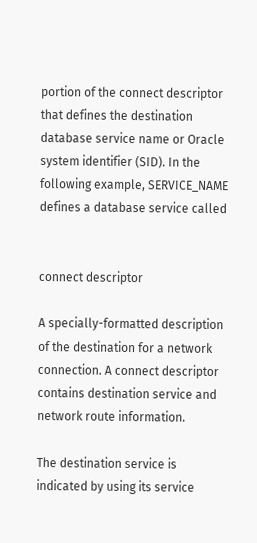portion of the connect descriptor that defines the destination database service name or Oracle system identifier (SID). In the following example, SERVICE_NAME defines a database service called


connect descriptor

A specially-formatted description of the destination for a network connection. A connect descriptor contains destination service and network route information.

The destination service is indicated by using its service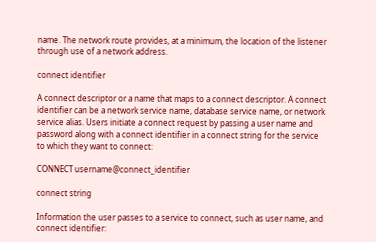name. The network route provides, at a minimum, the location of the listener through use of a network address.

connect identifier

A connect descriptor or a name that maps to a connect descriptor. A connect identifier can be a network service name, database service name, or network service alias. Users initiate a connect request by passing a user name and password along with a connect identifier in a connect string for the service to which they want to connect:

CONNECT username@connect_identifier

connect string

Information the user passes to a service to connect, such as user name, and connect identifier: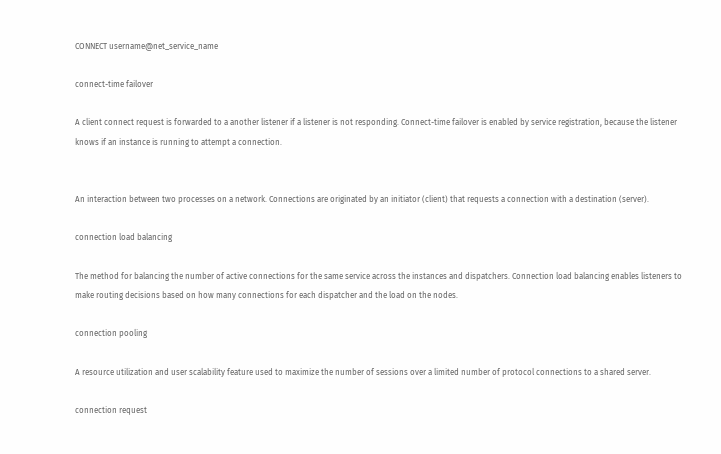CONNECT username@net_service_name

connect-time failover

A client connect request is forwarded to a another listener if a listener is not responding. Connect-time failover is enabled by service registration, because the listener knows if an instance is running to attempt a connection.


An interaction between two processes on a network. Connections are originated by an initiator (client) that requests a connection with a destination (server).

connection load balancing

The method for balancing the number of active connections for the same service across the instances and dispatchers. Connection load balancing enables listeners to make routing decisions based on how many connections for each dispatcher and the load on the nodes.

connection pooling

A resource utilization and user scalability feature used to maximize the number of sessions over a limited number of protocol connections to a shared server.

connection request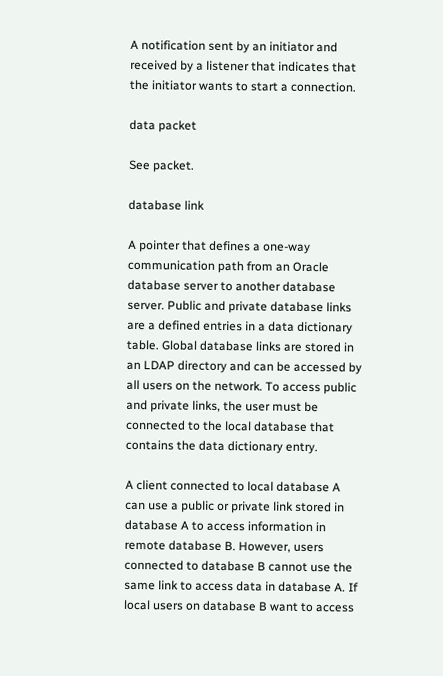A notification sent by an initiator and received by a listener that indicates that the initiator wants to start a connection.

data packet

See packet.

database link

A pointer that defines a one-way communication path from an Oracle database server to another database server. Public and private database links are a defined entries in a data dictionary table. Global database links are stored in an LDAP directory and can be accessed by all users on the network. To access public and private links, the user must be connected to the local database that contains the data dictionary entry.

A client connected to local database A can use a public or private link stored in database A to access information in remote database B. However, users connected to database B cannot use the same link to access data in database A. If local users on database B want to access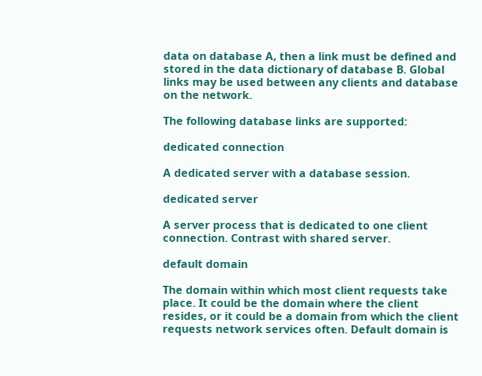data on database A, then a link must be defined and stored in the data dictionary of database B. Global links may be used between any clients and database on the network.

The following database links are supported:

dedicated connection

A dedicated server with a database session.

dedicated server

A server process that is dedicated to one client connection. Contrast with shared server.

default domain

The domain within which most client requests take place. It could be the domain where the client resides, or it could be a domain from which the client requests network services often. Default domain is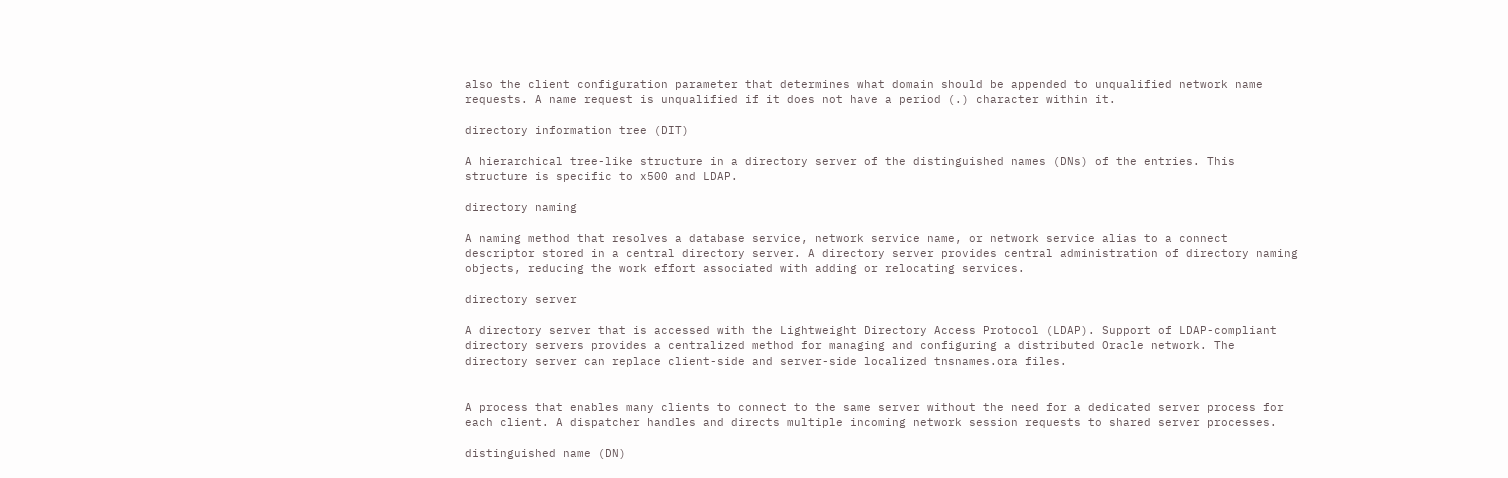also the client configuration parameter that determines what domain should be appended to unqualified network name requests. A name request is unqualified if it does not have a period (.) character within it.

directory information tree (DIT)

A hierarchical tree-like structure in a directory server of the distinguished names (DNs) of the entries. This structure is specific to x500 and LDAP.

directory naming

A naming method that resolves a database service, network service name, or network service alias to a connect descriptor stored in a central directory server. A directory server provides central administration of directory naming objects, reducing the work effort associated with adding or relocating services.

directory server

A directory server that is accessed with the Lightweight Directory Access Protocol (LDAP). Support of LDAP-compliant directory servers provides a centralized method for managing and configuring a distributed Oracle network. The directory server can replace client-side and server-side localized tnsnames.ora files.


A process that enables many clients to connect to the same server without the need for a dedicated server process for each client. A dispatcher handles and directs multiple incoming network session requests to shared server processes.

distinguished name (DN)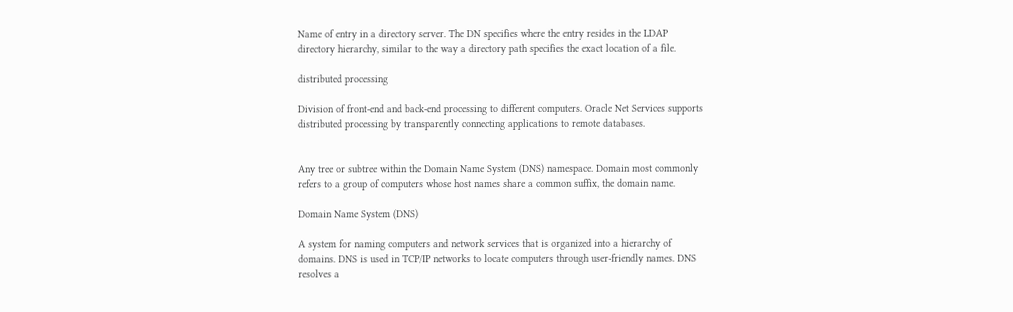Name of entry in a directory server. The DN specifies where the entry resides in the LDAP directory hierarchy, similar to the way a directory path specifies the exact location of a file.

distributed processing

Division of front-end and back-end processing to different computers. Oracle Net Services supports distributed processing by transparently connecting applications to remote databases.


Any tree or subtree within the Domain Name System (DNS) namespace. Domain most commonly refers to a group of computers whose host names share a common suffix, the domain name.

Domain Name System (DNS)

A system for naming computers and network services that is organized into a hierarchy of domains. DNS is used in TCP/IP networks to locate computers through user-friendly names. DNS resolves a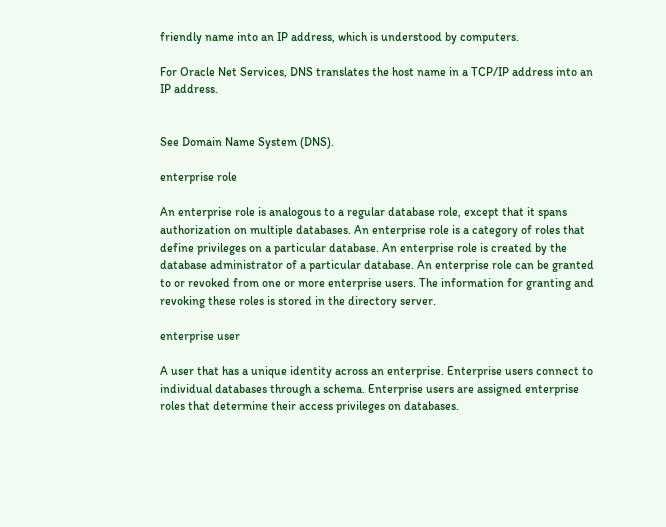friendly name into an IP address, which is understood by computers.

For Oracle Net Services, DNS translates the host name in a TCP/IP address into an IP address.


See Domain Name System (DNS).

enterprise role

An enterprise role is analogous to a regular database role, except that it spans authorization on multiple databases. An enterprise role is a category of roles that define privileges on a particular database. An enterprise role is created by the database administrator of a particular database. An enterprise role can be granted to or revoked from one or more enterprise users. The information for granting and revoking these roles is stored in the directory server.

enterprise user

A user that has a unique identity across an enterprise. Enterprise users connect to individual databases through a schema. Enterprise users are assigned enterprise roles that determine their access privileges on databases.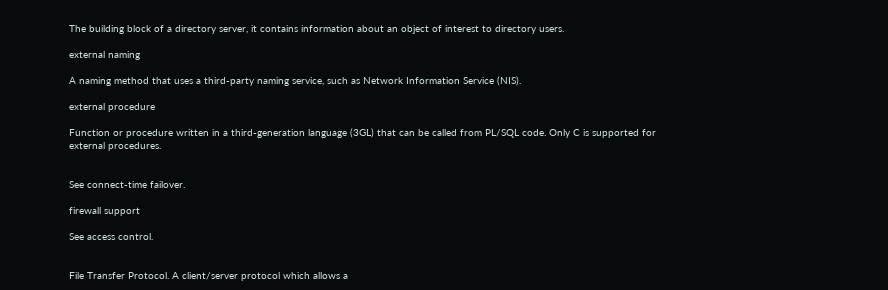The building block of a directory server, it contains information about an object of interest to directory users.

external naming

A naming method that uses a third-party naming service, such as Network Information Service (NIS).

external procedure

Function or procedure written in a third-generation language (3GL) that can be called from PL/SQL code. Only C is supported for external procedures.


See connect-time failover.

firewall support

See access control.


File Transfer Protocol. A client/server protocol which allows a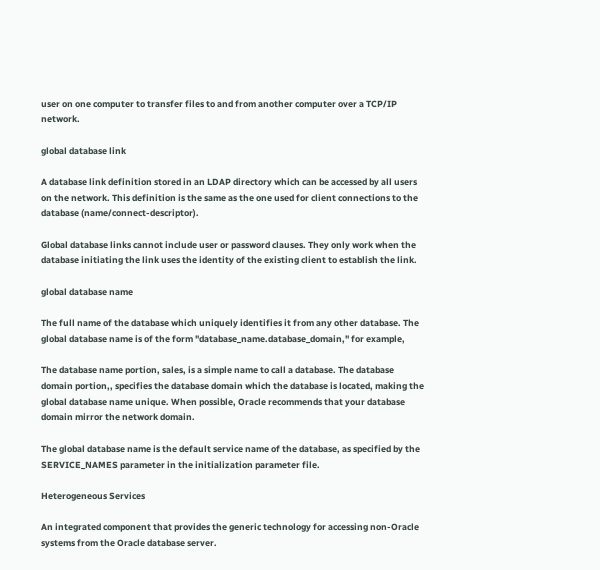user on one computer to transfer files to and from another computer over a TCP/IP network.

global database link

A database link definition stored in an LDAP directory which can be accessed by all users on the network. This definition is the same as the one used for client connections to the database (name/connect-descriptor).

Global database links cannot include user or password clauses. They only work when the database initiating the link uses the identity of the existing client to establish the link.

global database name

The full name of the database which uniquely identifies it from any other database. The global database name is of the form "database_name.database_domain," for example,

The database name portion, sales, is a simple name to call a database. The database domain portion,, specifies the database domain which the database is located, making the global database name unique. When possible, Oracle recommends that your database domain mirror the network domain.

The global database name is the default service name of the database, as specified by the SERVICE_NAMES parameter in the initialization parameter file.

Heterogeneous Services

An integrated component that provides the generic technology for accessing non-Oracle systems from the Oracle database server.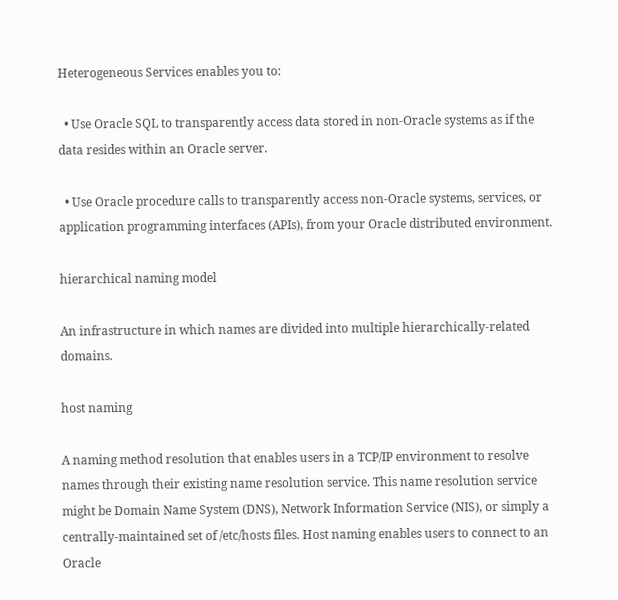Heterogeneous Services enables you to:

  • Use Oracle SQL to transparently access data stored in non-Oracle systems as if the data resides within an Oracle server.

  • Use Oracle procedure calls to transparently access non-Oracle systems, services, or application programming interfaces (APIs), from your Oracle distributed environment.

hierarchical naming model

An infrastructure in which names are divided into multiple hierarchically-related domains.

host naming

A naming method resolution that enables users in a TCP/IP environment to resolve names through their existing name resolution service. This name resolution service might be Domain Name System (DNS), Network Information Service (NIS), or simply a centrally-maintained set of /etc/hosts files. Host naming enables users to connect to an Oracle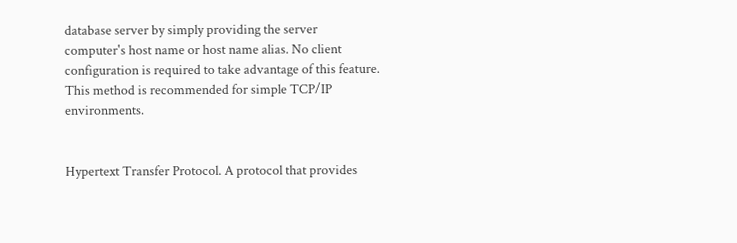database server by simply providing the server computer's host name or host name alias. No client configuration is required to take advantage of this feature. This method is recommended for simple TCP/IP environments.


Hypertext Transfer Protocol. A protocol that provides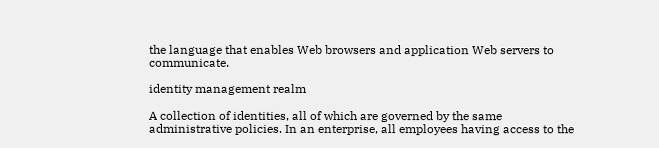the language that enables Web browsers and application Web servers to communicate.

identity management realm

A collection of identities, all of which are governed by the same administrative policies. In an enterprise, all employees having access to the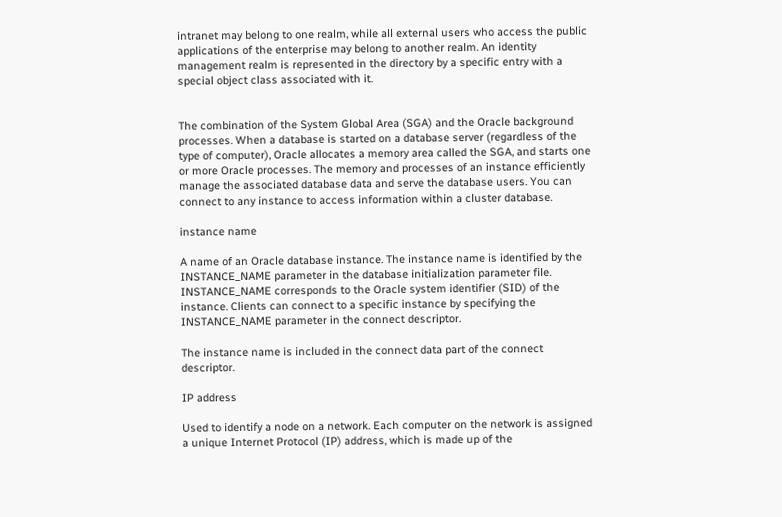intranet may belong to one realm, while all external users who access the public applications of the enterprise may belong to another realm. An identity management realm is represented in the directory by a specific entry with a special object class associated with it.


The combination of the System Global Area (SGA) and the Oracle background processes. When a database is started on a database server (regardless of the type of computer), Oracle allocates a memory area called the SGA, and starts one or more Oracle processes. The memory and processes of an instance efficiently manage the associated database data and serve the database users. You can connect to any instance to access information within a cluster database.

instance name

A name of an Oracle database instance. The instance name is identified by the INSTANCE_NAME parameter in the database initialization parameter file. INSTANCE_NAME corresponds to the Oracle system identifier (SID) of the instance. Clients can connect to a specific instance by specifying the INSTANCE_NAME parameter in the connect descriptor.

The instance name is included in the connect data part of the connect descriptor.

IP address

Used to identify a node on a network. Each computer on the network is assigned a unique Internet Protocol (IP) address, which is made up of the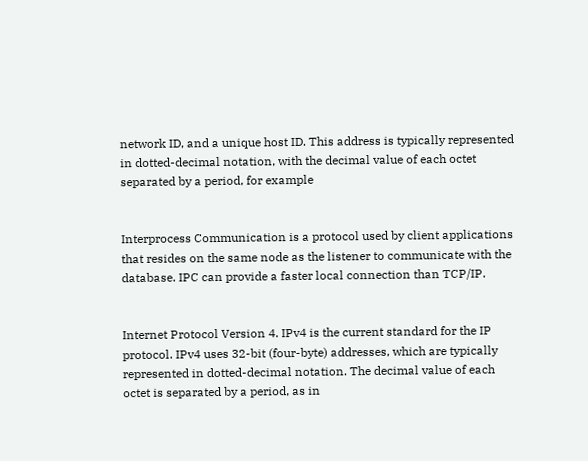network ID, and a unique host ID. This address is typically represented in dotted-decimal notation, with the decimal value of each octet separated by a period, for example


Interprocess Communication is a protocol used by client applications that resides on the same node as the listener to communicate with the database. IPC can provide a faster local connection than TCP/IP.


Internet Protocol Version 4. IPv4 is the current standard for the IP protocol. IPv4 uses 32-bit (four-byte) addresses, which are typically represented in dotted-decimal notation. The decimal value of each octet is separated by a period, as in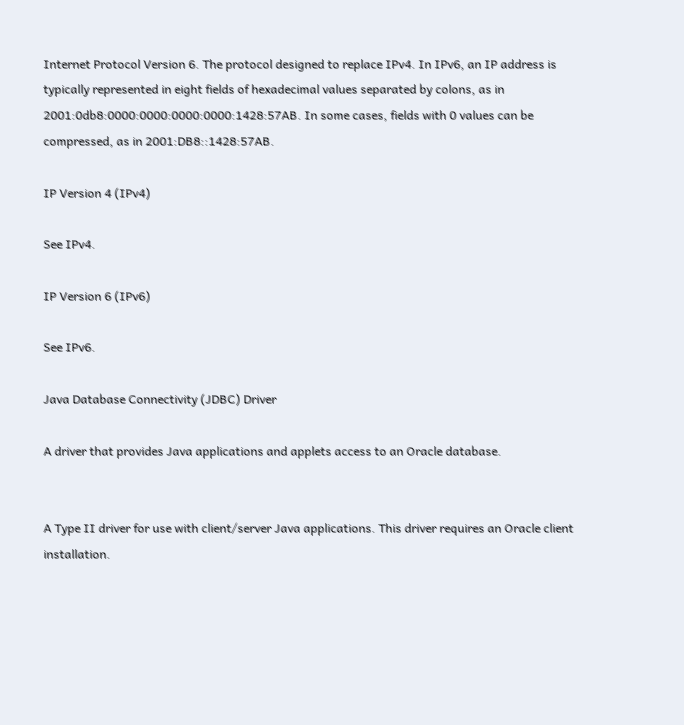Internet Protocol Version 6. The protocol designed to replace IPv4. In IPv6, an IP address is typically represented in eight fields of hexadecimal values separated by colons, as in 2001:0db8:0000:0000:0000:0000:1428:57AB. In some cases, fields with 0 values can be compressed, as in 2001:DB8::1428:57AB.

IP Version 4 (IPv4)

See IPv4.

IP Version 6 (IPv6)

See IPv6.

Java Database Connectivity (JDBC) Driver

A driver that provides Java applications and applets access to an Oracle database.


A Type II driver for use with client/server Java applications. This driver requires an Oracle client installation.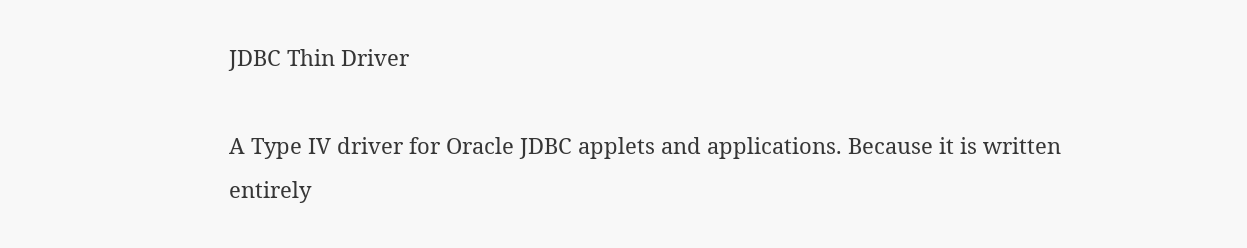JDBC Thin Driver

A Type IV driver for Oracle JDBC applets and applications. Because it is written entirely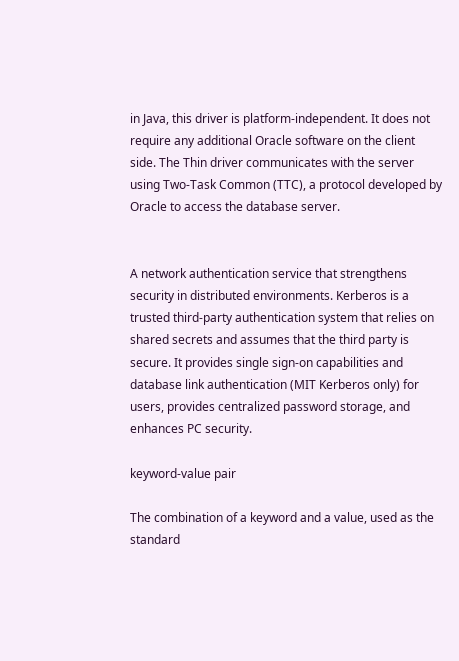in Java, this driver is platform-independent. It does not require any additional Oracle software on the client side. The Thin driver communicates with the server using Two-Task Common (TTC), a protocol developed by Oracle to access the database server.


A network authentication service that strengthens security in distributed environments. Kerberos is a trusted third-party authentication system that relies on shared secrets and assumes that the third party is secure. It provides single sign-on capabilities and database link authentication (MIT Kerberos only) for users, provides centralized password storage, and enhances PC security.

keyword-value pair

The combination of a keyword and a value, used as the standard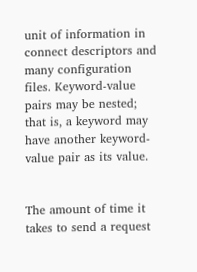unit of information in connect descriptors and many configuration files. Keyword-value pairs may be nested; that is, a keyword may have another keyword-value pair as its value.


The amount of time it takes to send a request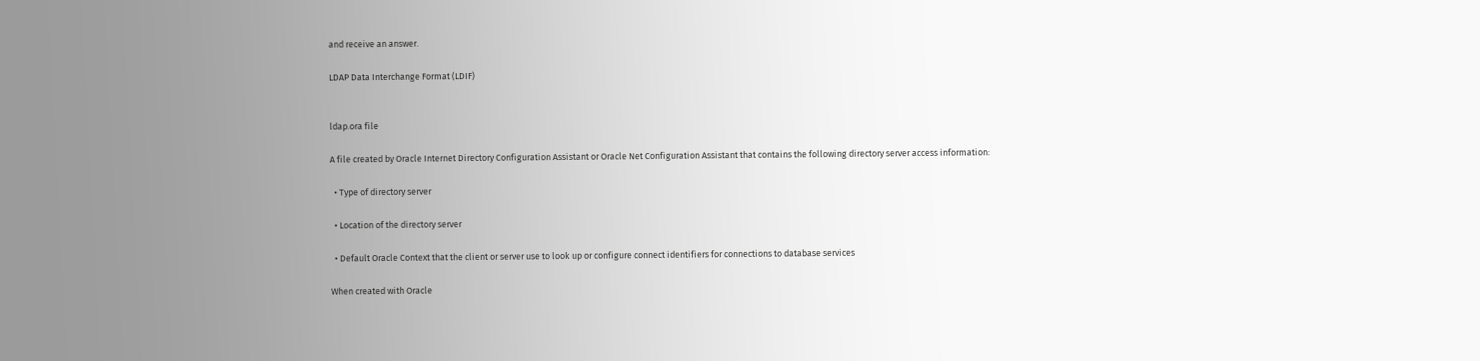and receive an answer.

LDAP Data Interchange Format (LDIF)


ldap.ora file

A file created by Oracle Internet Directory Configuration Assistant or Oracle Net Configuration Assistant that contains the following directory server access information:

  • Type of directory server

  • Location of the directory server

  • Default Oracle Context that the client or server use to look up or configure connect identifiers for connections to database services

When created with Oracle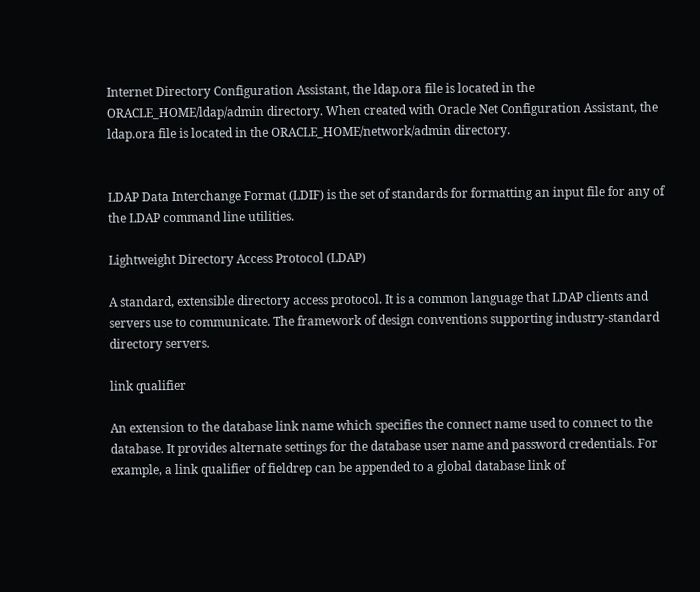Internet Directory Configuration Assistant, the ldap.ora file is located in the ORACLE_HOME/ldap/admin directory. When created with Oracle Net Configuration Assistant, the ldap.ora file is located in the ORACLE_HOME/network/admin directory.


LDAP Data Interchange Format (LDIF) is the set of standards for formatting an input file for any of the LDAP command line utilities.

Lightweight Directory Access Protocol (LDAP)

A standard, extensible directory access protocol. It is a common language that LDAP clients and servers use to communicate. The framework of design conventions supporting industry-standard directory servers.

link qualifier

An extension to the database link name which specifies the connect name used to connect to the database. It provides alternate settings for the database user name and password credentials. For example, a link qualifier of fieldrep can be appended to a global database link of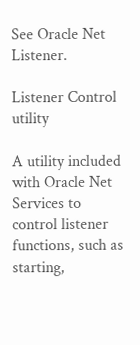See Oracle Net Listener.

Listener Control utility

A utility included with Oracle Net Services to control listener functions, such as starting,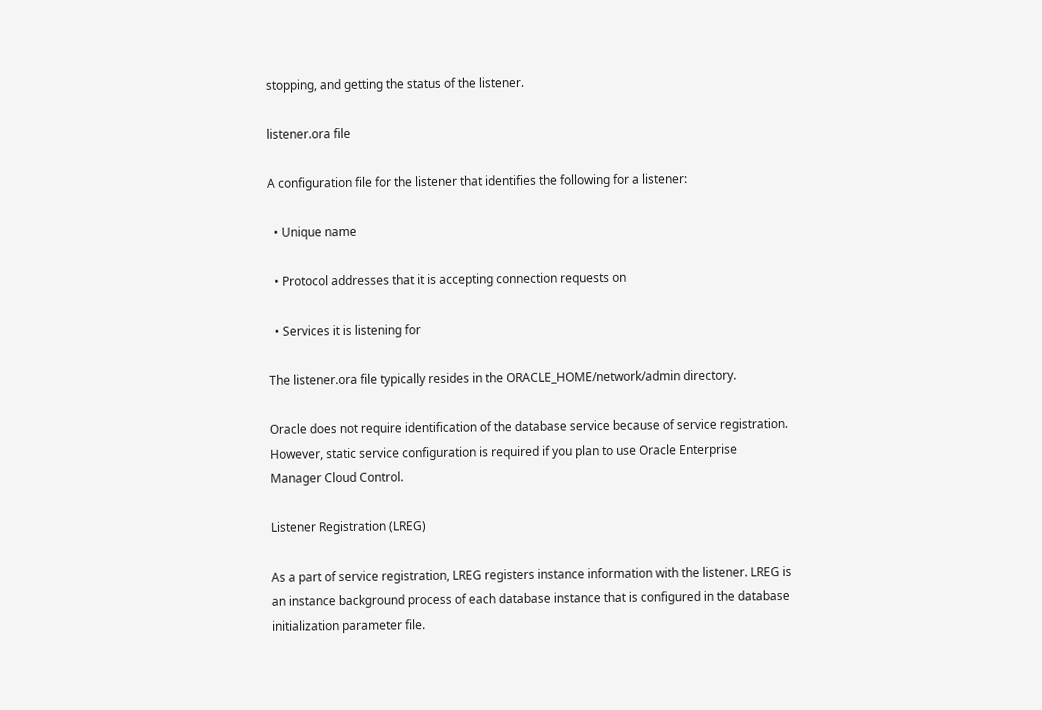stopping, and getting the status of the listener.

listener.ora file

A configuration file for the listener that identifies the following for a listener:

  • Unique name

  • Protocol addresses that it is accepting connection requests on

  • Services it is listening for

The listener.ora file typically resides in the ORACLE_HOME/network/admin directory.

Oracle does not require identification of the database service because of service registration. However, static service configuration is required if you plan to use Oracle Enterprise Manager Cloud Control.

Listener Registration (LREG)

As a part of service registration, LREG registers instance information with the listener. LREG is an instance background process of each database instance that is configured in the database initialization parameter file.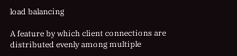load balancing

A feature by which client connections are distributed evenly among multiple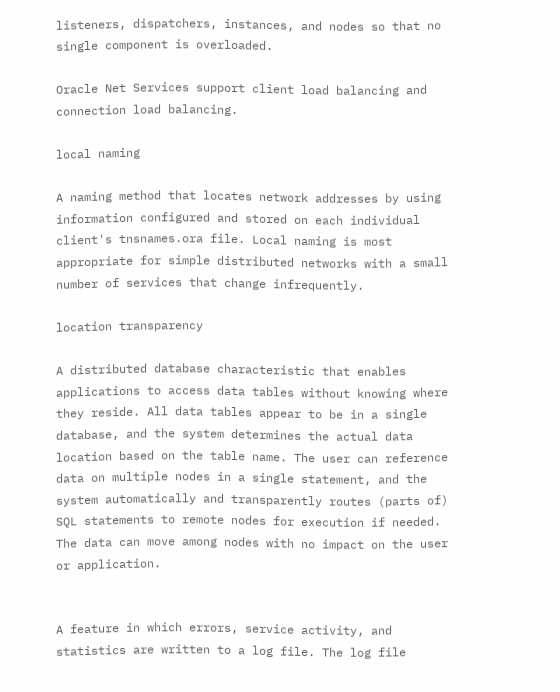listeners, dispatchers, instances, and nodes so that no single component is overloaded.

Oracle Net Services support client load balancing and connection load balancing.

local naming

A naming method that locates network addresses by using information configured and stored on each individual client's tnsnames.ora file. Local naming is most appropriate for simple distributed networks with a small number of services that change infrequently.

location transparency

A distributed database characteristic that enables applications to access data tables without knowing where they reside. All data tables appear to be in a single database, and the system determines the actual data location based on the table name. The user can reference data on multiple nodes in a single statement, and the system automatically and transparently routes (parts of) SQL statements to remote nodes for execution if needed. The data can move among nodes with no impact on the user or application.


A feature in which errors, service activity, and statistics are written to a log file. The log file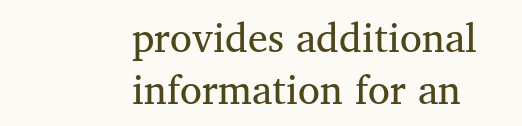provides additional information for an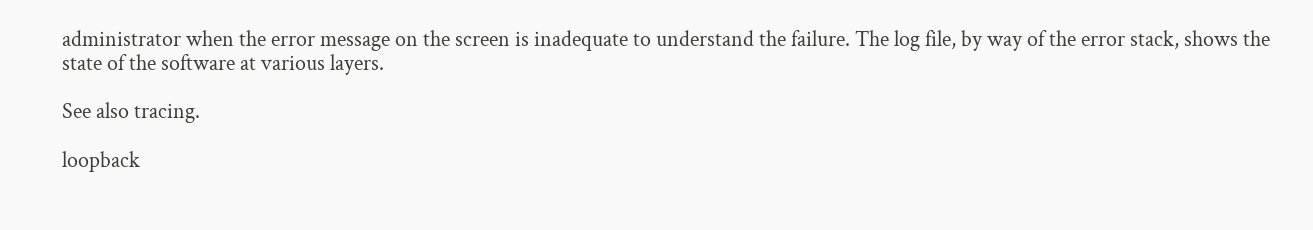administrator when the error message on the screen is inadequate to understand the failure. The log file, by way of the error stack, shows the state of the software at various layers.

See also tracing.

loopback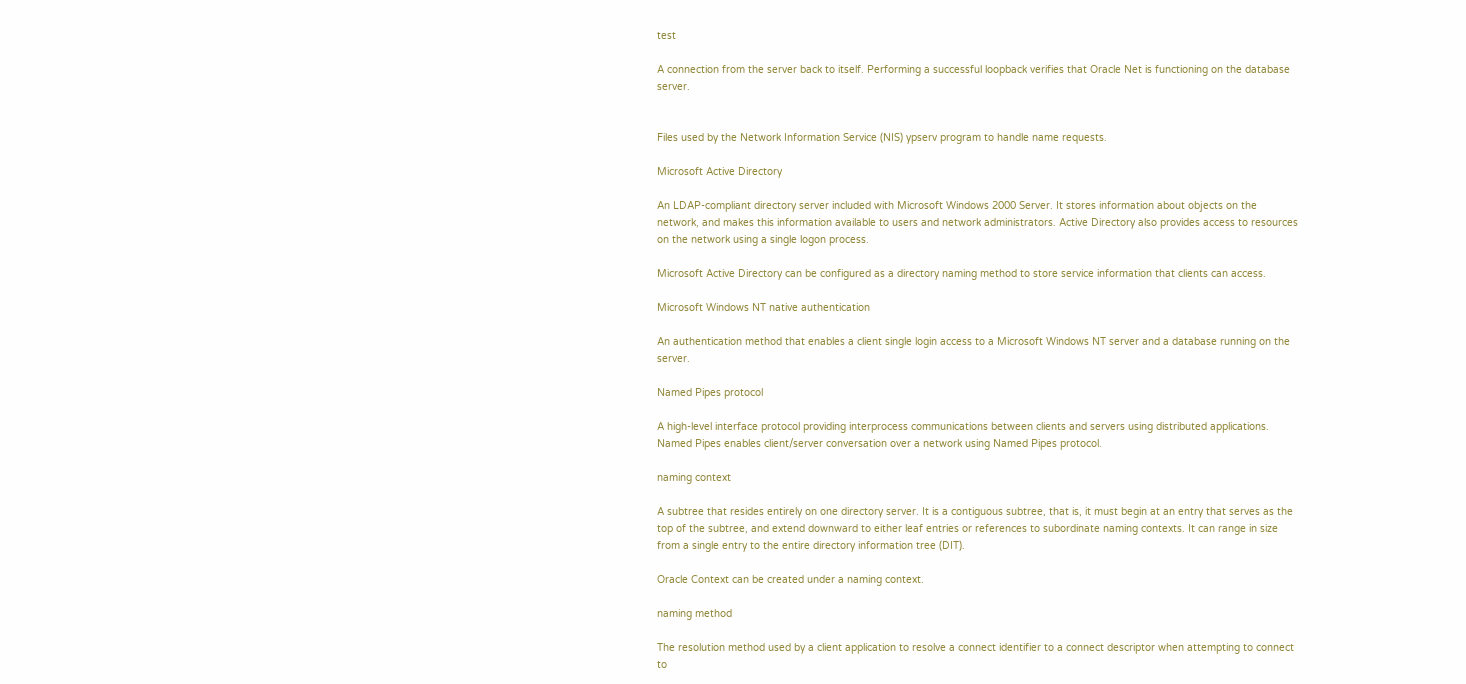test

A connection from the server back to itself. Performing a successful loopback verifies that Oracle Net is functioning on the database server.


Files used by the Network Information Service (NIS) ypserv program to handle name requests.

Microsoft Active Directory

An LDAP-compliant directory server included with Microsoft Windows 2000 Server. It stores information about objects on the network, and makes this information available to users and network administrators. Active Directory also provides access to resources on the network using a single logon process.

Microsoft Active Directory can be configured as a directory naming method to store service information that clients can access.

Microsoft Windows NT native authentication

An authentication method that enables a client single login access to a Microsoft Windows NT server and a database running on the server.

Named Pipes protocol

A high-level interface protocol providing interprocess communications between clients and servers using distributed applications. Named Pipes enables client/server conversation over a network using Named Pipes protocol.

naming context

A subtree that resides entirely on one directory server. It is a contiguous subtree, that is, it must begin at an entry that serves as the top of the subtree, and extend downward to either leaf entries or references to subordinate naming contexts. It can range in size from a single entry to the entire directory information tree (DIT).

Oracle Context can be created under a naming context.

naming method

The resolution method used by a client application to resolve a connect identifier to a connect descriptor when attempting to connect to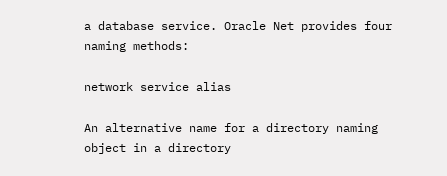a database service. Oracle Net provides four naming methods:

network service alias

An alternative name for a directory naming object in a directory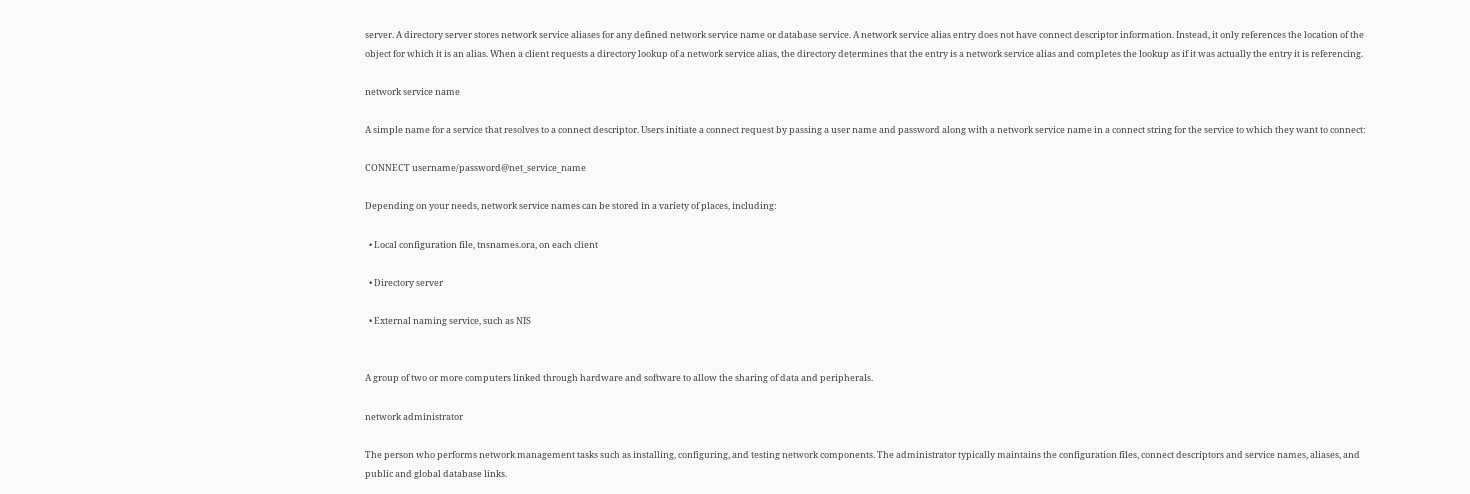server. A directory server stores network service aliases for any defined network service name or database service. A network service alias entry does not have connect descriptor information. Instead, it only references the location of the object for which it is an alias. When a client requests a directory lookup of a network service alias, the directory determines that the entry is a network service alias and completes the lookup as if it was actually the entry it is referencing.

network service name

A simple name for a service that resolves to a connect descriptor. Users initiate a connect request by passing a user name and password along with a network service name in a connect string for the service to which they want to connect:

CONNECT username/password@net_service_name

Depending on your needs, network service names can be stored in a variety of places, including:

  • Local configuration file, tnsnames.ora, on each client

  • Directory server

  • External naming service, such as NIS


A group of two or more computers linked through hardware and software to allow the sharing of data and peripherals.

network administrator

The person who performs network management tasks such as installing, configuring, and testing network components. The administrator typically maintains the configuration files, connect descriptors and service names, aliases, and public and global database links.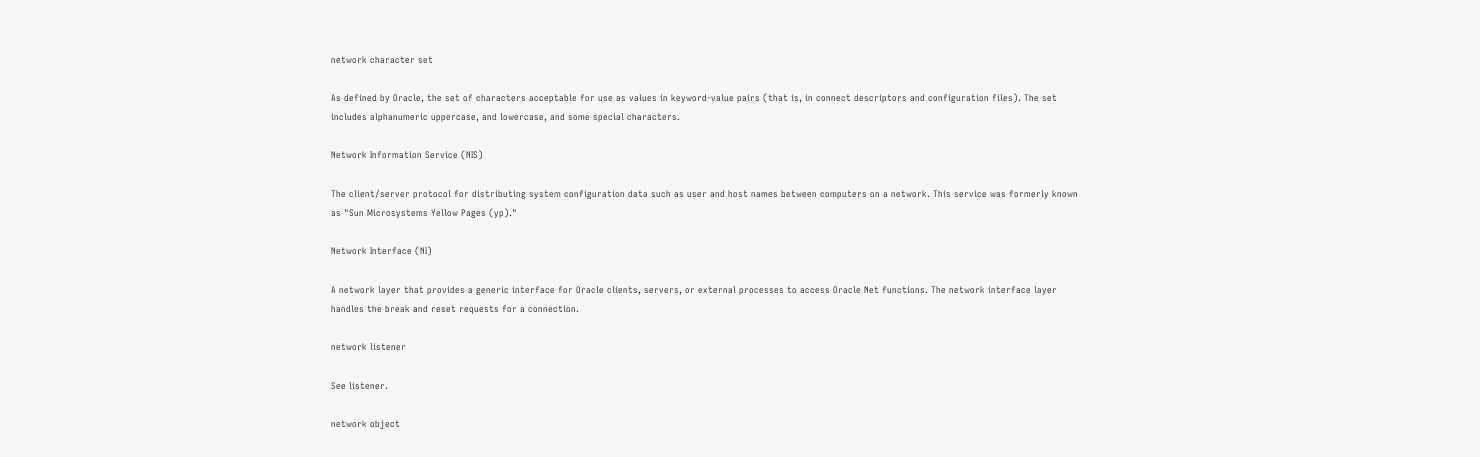network character set

As defined by Oracle, the set of characters acceptable for use as values in keyword-value pairs (that is, in connect descriptors and configuration files). The set includes alphanumeric uppercase, and lowercase, and some special characters.

Network Information Service (NIS)

The client/server protocol for distributing system configuration data such as user and host names between computers on a network. This service was formerly known as "Sun Microsystems Yellow Pages (yp)."

Network Interface (NI)

A network layer that provides a generic interface for Oracle clients, servers, or external processes to access Oracle Net functions. The network interface layer handles the break and reset requests for a connection.

network listener

See listener.

network object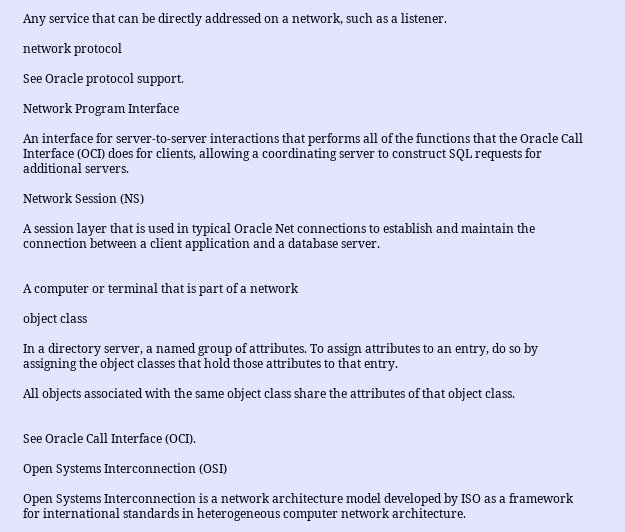Any service that can be directly addressed on a network, such as a listener.

network protocol

See Oracle protocol support.

Network Program Interface

An interface for server-to-server interactions that performs all of the functions that the Oracle Call Interface (OCI) does for clients, allowing a coordinating server to construct SQL requests for additional servers.

Network Session (NS)

A session layer that is used in typical Oracle Net connections to establish and maintain the connection between a client application and a database server.


A computer or terminal that is part of a network

object class

In a directory server, a named group of attributes. To assign attributes to an entry, do so by assigning the object classes that hold those attributes to that entry.

All objects associated with the same object class share the attributes of that object class.


See Oracle Call Interface (OCI).

Open Systems Interconnection (OSI)

Open Systems Interconnection is a network architecture model developed by ISO as a framework for international standards in heterogeneous computer network architecture.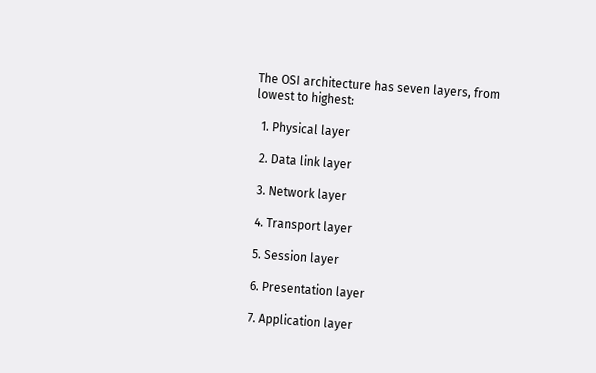The OSI architecture has seven layers, from lowest to highest:

  1. Physical layer

  2. Data link layer

  3. Network layer

  4. Transport layer

  5. Session layer

  6. Presentation layer

  7. Application layer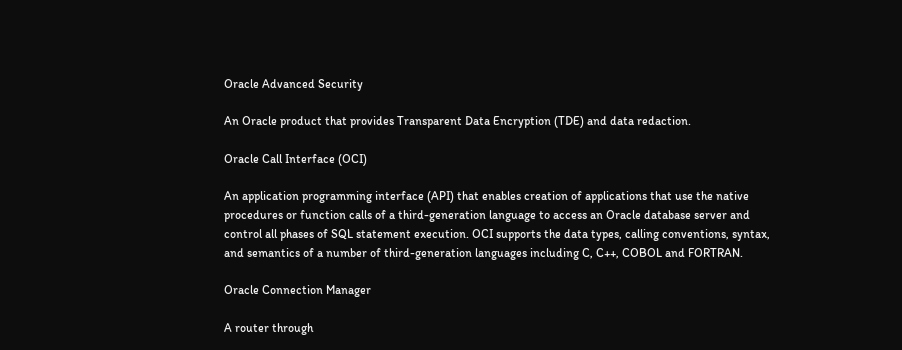Oracle Advanced Security

An Oracle product that provides Transparent Data Encryption (TDE) and data redaction.

Oracle Call Interface (OCI)

An application programming interface (API) that enables creation of applications that use the native procedures or function calls of a third-generation language to access an Oracle database server and control all phases of SQL statement execution. OCI supports the data types, calling conventions, syntax, and semantics of a number of third-generation languages including C, C++, COBOL and FORTRAN.

Oracle Connection Manager

A router through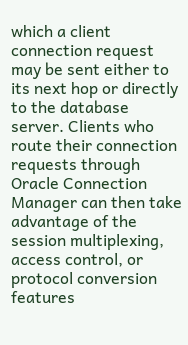which a client connection request may be sent either to its next hop or directly to the database server. Clients who route their connection requests through Oracle Connection Manager can then take advantage of the session multiplexing, access control, or protocol conversion features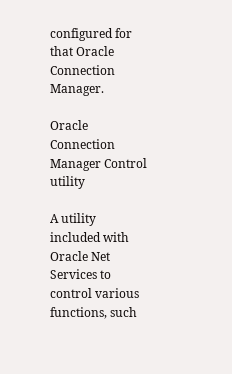configured for that Oracle Connection Manager.

Oracle Connection Manager Control utility

A utility included with Oracle Net Services to control various functions, such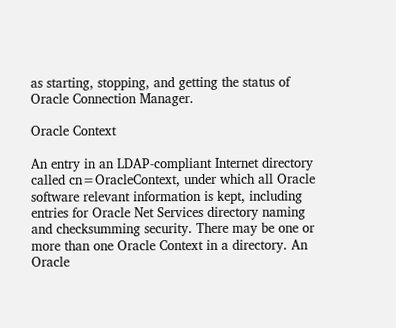as starting, stopping, and getting the status of Oracle Connection Manager.

Oracle Context

An entry in an LDAP-compliant Internet directory called cn=OracleContext, under which all Oracle software relevant information is kept, including entries for Oracle Net Services directory naming and checksumming security. There may be one or more than one Oracle Context in a directory. An Oracle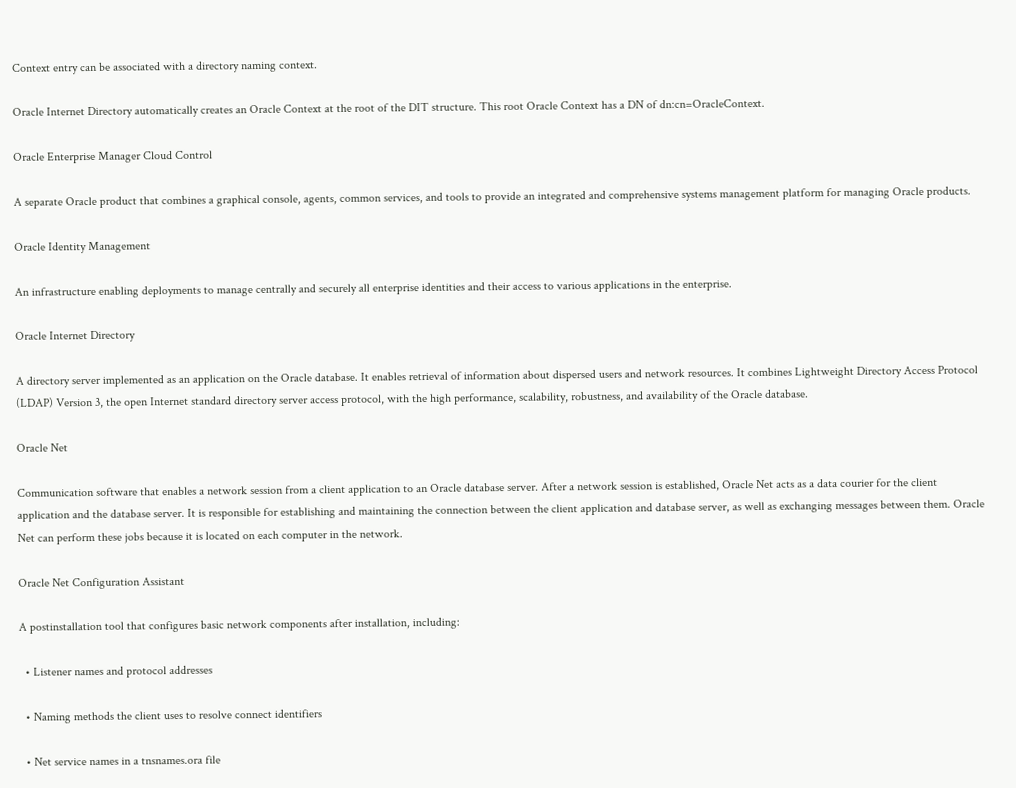Context entry can be associated with a directory naming context.

Oracle Internet Directory automatically creates an Oracle Context at the root of the DIT structure. This root Oracle Context has a DN of dn:cn=OracleContext.

Oracle Enterprise Manager Cloud Control

A separate Oracle product that combines a graphical console, agents, common services, and tools to provide an integrated and comprehensive systems management platform for managing Oracle products.

Oracle Identity Management

An infrastructure enabling deployments to manage centrally and securely all enterprise identities and their access to various applications in the enterprise.

Oracle Internet Directory

A directory server implemented as an application on the Oracle database. It enables retrieval of information about dispersed users and network resources. It combines Lightweight Directory Access Protocol (LDAP) Version 3, the open Internet standard directory server access protocol, with the high performance, scalability, robustness, and availability of the Oracle database.

Oracle Net

Communication software that enables a network session from a client application to an Oracle database server. After a network session is established, Oracle Net acts as a data courier for the client application and the database server. It is responsible for establishing and maintaining the connection between the client application and database server, as well as exchanging messages between them. Oracle Net can perform these jobs because it is located on each computer in the network.

Oracle Net Configuration Assistant

A postinstallation tool that configures basic network components after installation, including:

  • Listener names and protocol addresses

  • Naming methods the client uses to resolve connect identifiers

  • Net service names in a tnsnames.ora file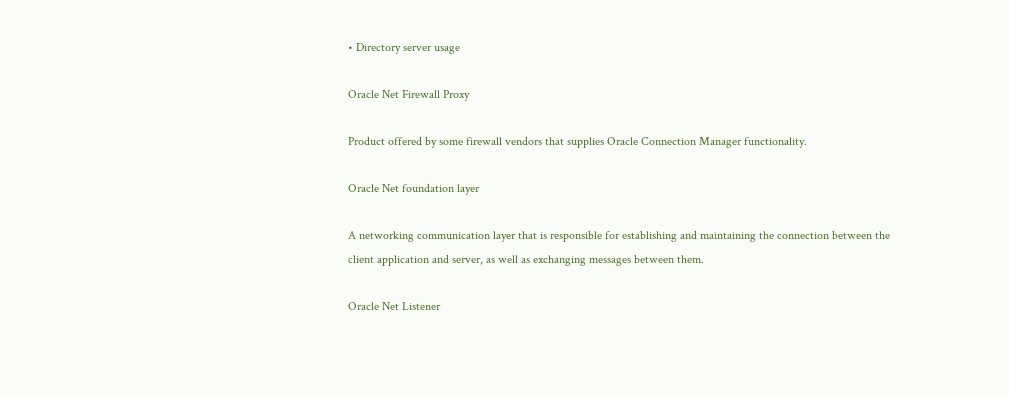• Directory server usage

Oracle Net Firewall Proxy

Product offered by some firewall vendors that supplies Oracle Connection Manager functionality.

Oracle Net foundation layer

A networking communication layer that is responsible for establishing and maintaining the connection between the client application and server, as well as exchanging messages between them.

Oracle Net Listener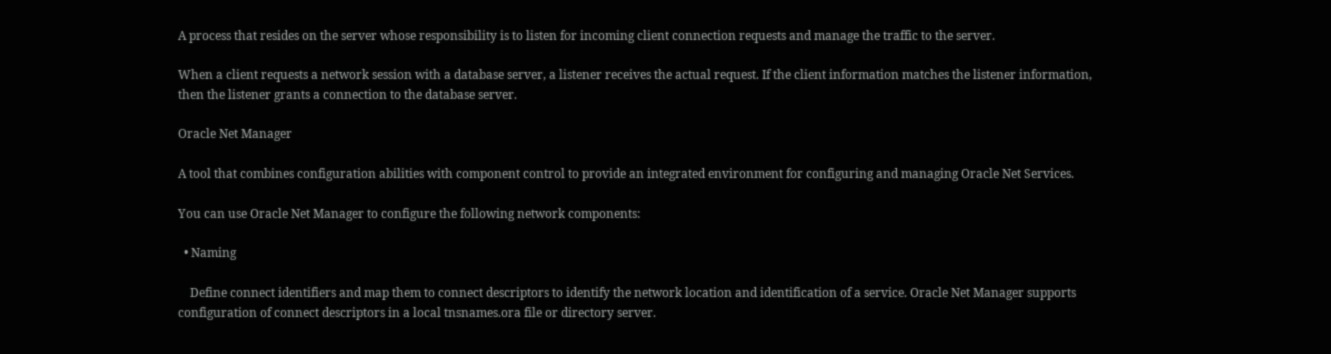A process that resides on the server whose responsibility is to listen for incoming client connection requests and manage the traffic to the server.

When a client requests a network session with a database server, a listener receives the actual request. If the client information matches the listener information, then the listener grants a connection to the database server.

Oracle Net Manager

A tool that combines configuration abilities with component control to provide an integrated environment for configuring and managing Oracle Net Services.

You can use Oracle Net Manager to configure the following network components:

  • Naming

    Define connect identifiers and map them to connect descriptors to identify the network location and identification of a service. Oracle Net Manager supports configuration of connect descriptors in a local tnsnames.ora file or directory server.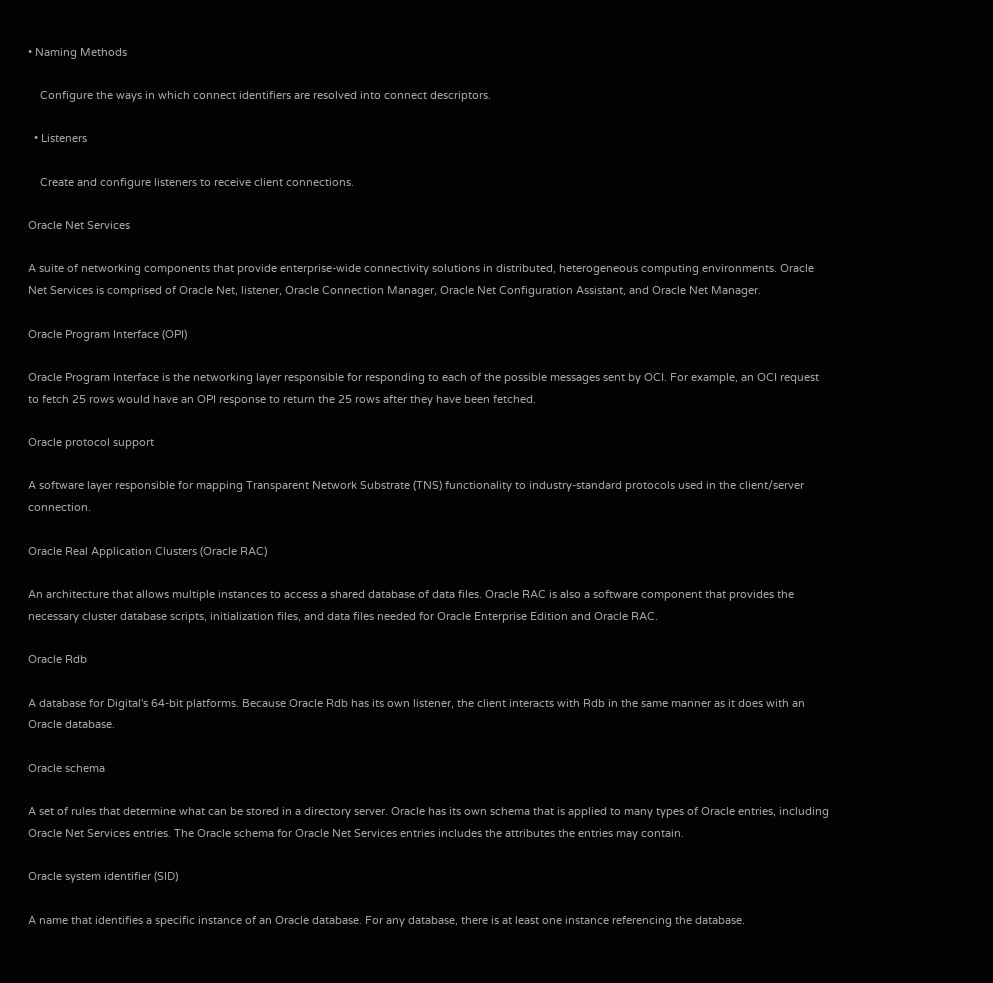• Naming Methods

    Configure the ways in which connect identifiers are resolved into connect descriptors.

  • Listeners

    Create and configure listeners to receive client connections.

Oracle Net Services

A suite of networking components that provide enterprise-wide connectivity solutions in distributed, heterogeneous computing environments. Oracle Net Services is comprised of Oracle Net, listener, Oracle Connection Manager, Oracle Net Configuration Assistant, and Oracle Net Manager.

Oracle Program Interface (OPI)

Oracle Program Interface is the networking layer responsible for responding to each of the possible messages sent by OCI. For example, an OCI request to fetch 25 rows would have an OPI response to return the 25 rows after they have been fetched.

Oracle protocol support

A software layer responsible for mapping Transparent Network Substrate (TNS) functionality to industry-standard protocols used in the client/server connection.

Oracle Real Application Clusters (Oracle RAC)

An architecture that allows multiple instances to access a shared database of data files. Oracle RAC is also a software component that provides the necessary cluster database scripts, initialization files, and data files needed for Oracle Enterprise Edition and Oracle RAC.

Oracle Rdb

A database for Digital's 64-bit platforms. Because Oracle Rdb has its own listener, the client interacts with Rdb in the same manner as it does with an Oracle database.

Oracle schema

A set of rules that determine what can be stored in a directory server. Oracle has its own schema that is applied to many types of Oracle entries, including Oracle Net Services entries. The Oracle schema for Oracle Net Services entries includes the attributes the entries may contain.

Oracle system identifier (SID)

A name that identifies a specific instance of an Oracle database. For any database, there is at least one instance referencing the database.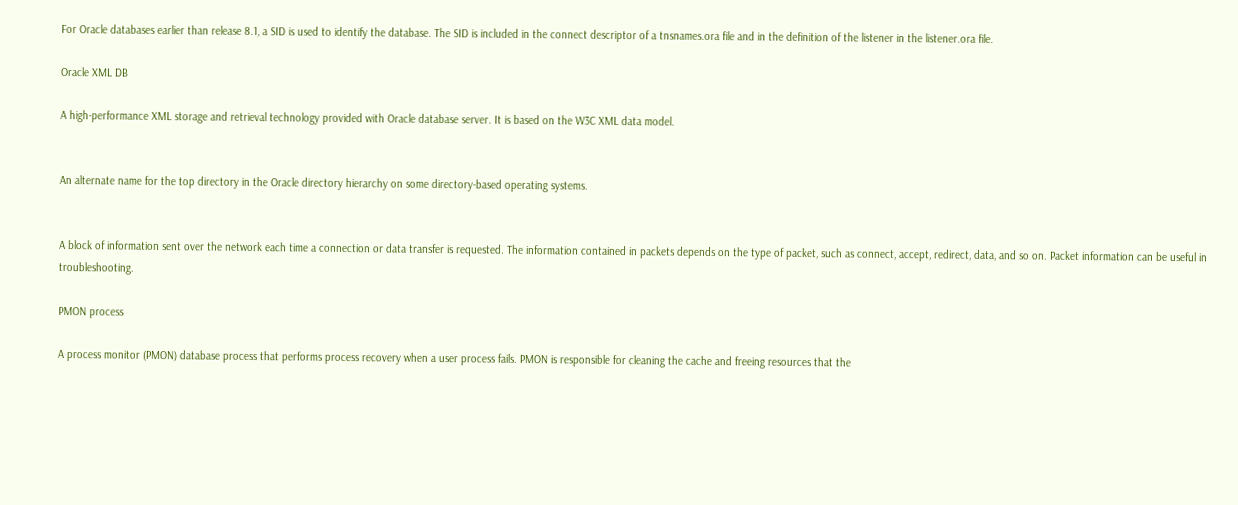For Oracle databases earlier than release 8.1, a SID is used to identify the database. The SID is included in the connect descriptor of a tnsnames.ora file and in the definition of the listener in the listener.ora file.

Oracle XML DB

A high-performance XML storage and retrieval technology provided with Oracle database server. It is based on the W3C XML data model.


An alternate name for the top directory in the Oracle directory hierarchy on some directory-based operating systems.


A block of information sent over the network each time a connection or data transfer is requested. The information contained in packets depends on the type of packet, such as connect, accept, redirect, data, and so on. Packet information can be useful in troubleshooting.

PMON process

A process monitor (PMON) database process that performs process recovery when a user process fails. PMON is responsible for cleaning the cache and freeing resources that the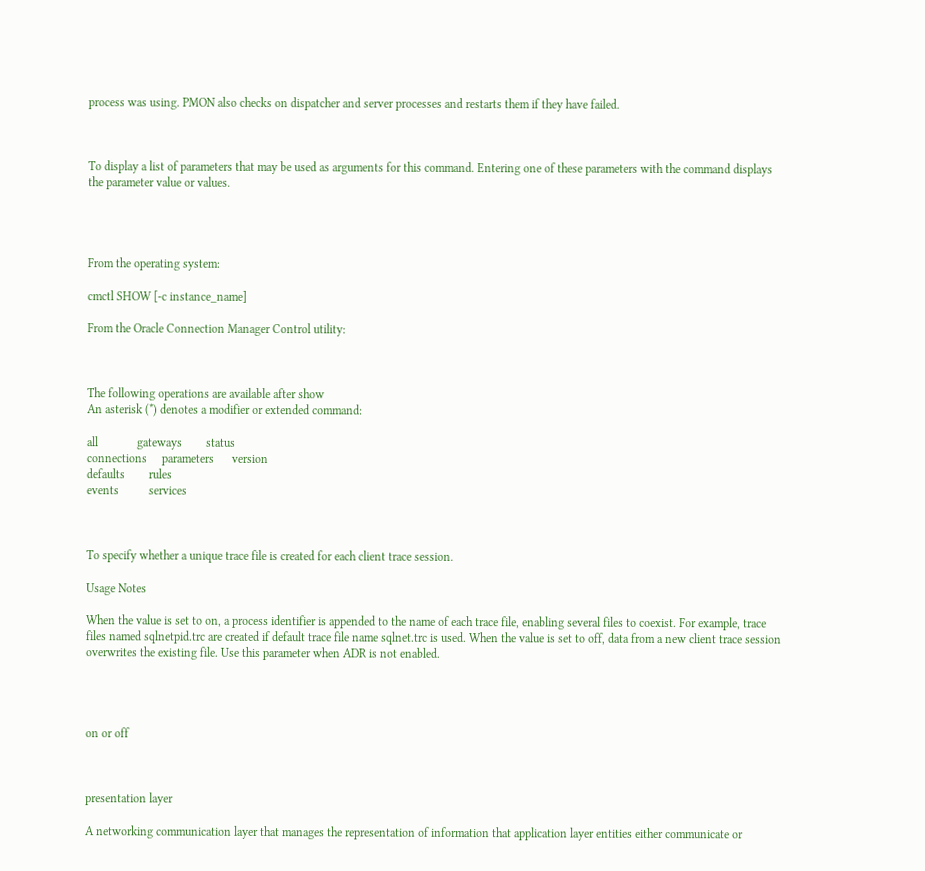process was using. PMON also checks on dispatcher and server processes and restarts them if they have failed.



To display a list of parameters that may be used as arguments for this command. Entering one of these parameters with the command displays the parameter value or values.




From the operating system:

cmctl SHOW [-c instance_name]

From the Oracle Connection Manager Control utility:



The following operations are available after show
An asterisk (*) denotes a modifier or extended command:

all             gateways        status
connections     parameters      version
defaults        rules
events          services



To specify whether a unique trace file is created for each client trace session.

Usage Notes

When the value is set to on, a process identifier is appended to the name of each trace file, enabling several files to coexist. For example, trace files named sqlnetpid.trc are created if default trace file name sqlnet.trc is used. When the value is set to off, data from a new client trace session overwrites the existing file. Use this parameter when ADR is not enabled.




on or off



presentation layer

A networking communication layer that manages the representation of information that application layer entities either communicate or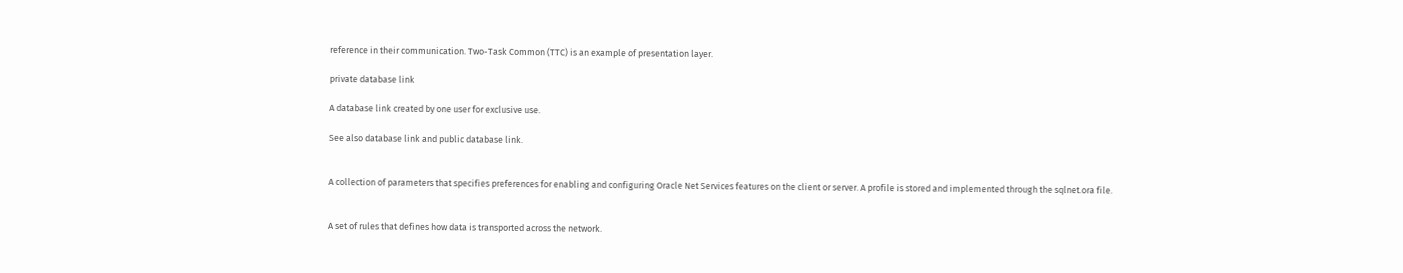reference in their communication. Two-Task Common (TTC) is an example of presentation layer.

private database link

A database link created by one user for exclusive use.

See also database link and public database link.


A collection of parameters that specifies preferences for enabling and configuring Oracle Net Services features on the client or server. A profile is stored and implemented through the sqlnet.ora file.


A set of rules that defines how data is transported across the network.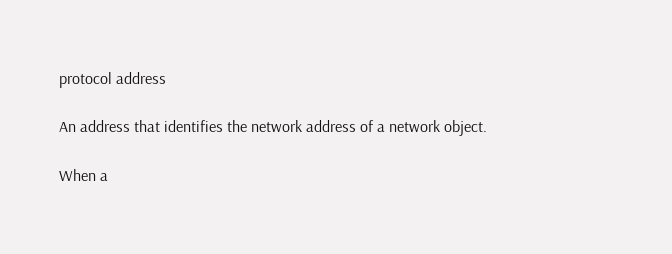protocol address

An address that identifies the network address of a network object.

When a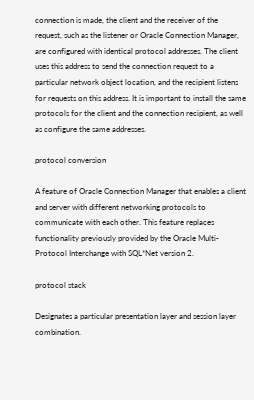connection is made, the client and the receiver of the request, such as the listener or Oracle Connection Manager, are configured with identical protocol addresses. The client uses this address to send the connection request to a particular network object location, and the recipient listens for requests on this address. It is important to install the same protocols for the client and the connection recipient, as well as configure the same addresses.

protocol conversion

A feature of Oracle Connection Manager that enables a client and server with different networking protocols to communicate with each other. This feature replaces functionality previously provided by the Oracle Multi-Protocol Interchange with SQL*Net version 2.

protocol stack

Designates a particular presentation layer and session layer combination.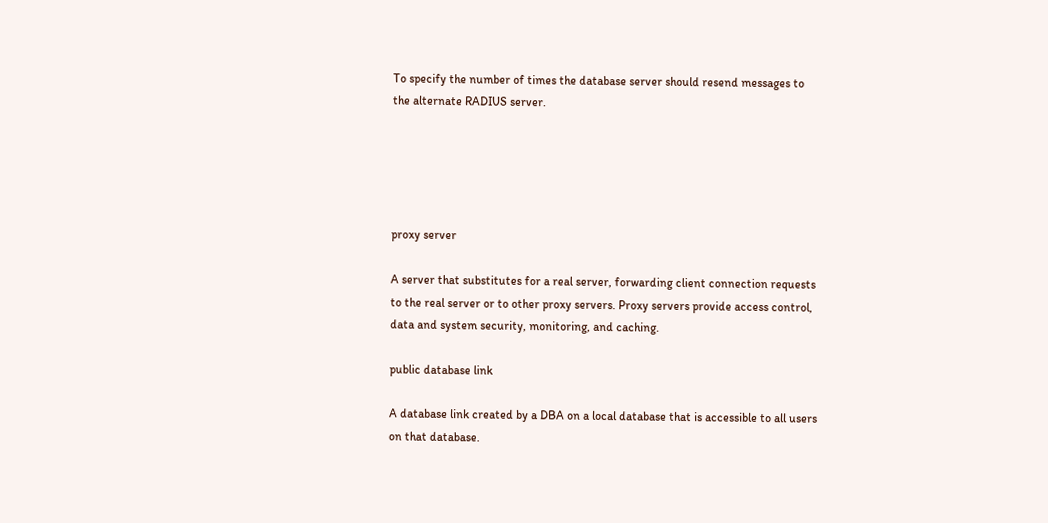To specify the number of times the database server should resend messages to the alternate RADIUS server.





proxy server

A server that substitutes for a real server, forwarding client connection requests to the real server or to other proxy servers. Proxy servers provide access control, data and system security, monitoring, and caching.

public database link

A database link created by a DBA on a local database that is accessible to all users on that database.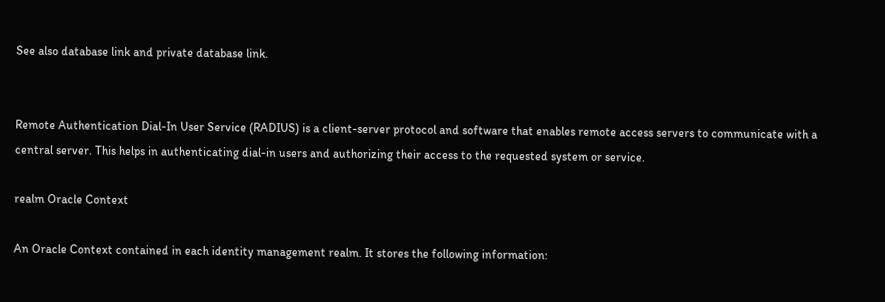See also database link and private database link.


Remote Authentication Dial-In User Service (RADIUS) is a client-server protocol and software that enables remote access servers to communicate with a central server. This helps in authenticating dial-in users and authorizing their access to the requested system or service.

realm Oracle Context

An Oracle Context contained in each identity management realm. It stores the following information: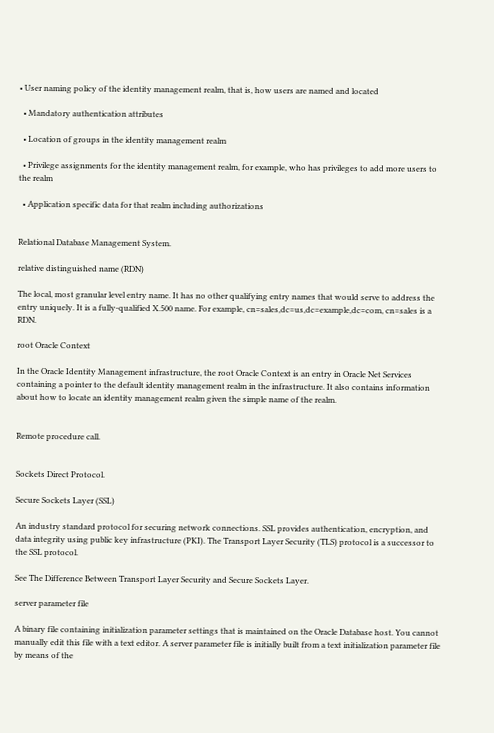• User naming policy of the identity management realm, that is, how users are named and located

  • Mandatory authentication attributes

  • Location of groups in the identity management realm

  • Privilege assignments for the identity management realm, for example, who has privileges to add more users to the realm

  • Application specific data for that realm including authorizations


Relational Database Management System.

relative distinguished name (RDN)

The local, most granular level entry name. It has no other qualifying entry names that would serve to address the entry uniquely. It is a fully-qualified X.500 name. For example, cn=sales,dc=us,dc=example,dc=com, cn=sales is a RDN.

root Oracle Context

In the Oracle Identity Management infrastructure, the root Oracle Context is an entry in Oracle Net Services containing a pointer to the default identity management realm in the infrastructure. It also contains information about how to locate an identity management realm given the simple name of the realm.


Remote procedure call.


Sockets Direct Protocol.

Secure Sockets Layer (SSL)

An industry standard protocol for securing network connections. SSL provides authentication, encryption, and data integrity using public key infrastructure (PKI). The Transport Layer Security (TLS) protocol is a successor to the SSL protocol.

See The Difference Between Transport Layer Security and Secure Sockets Layer.

server parameter file

A binary file containing initialization parameter settings that is maintained on the Oracle Database host. You cannot manually edit this file with a text editor. A server parameter file is initially built from a text initialization parameter file by means of the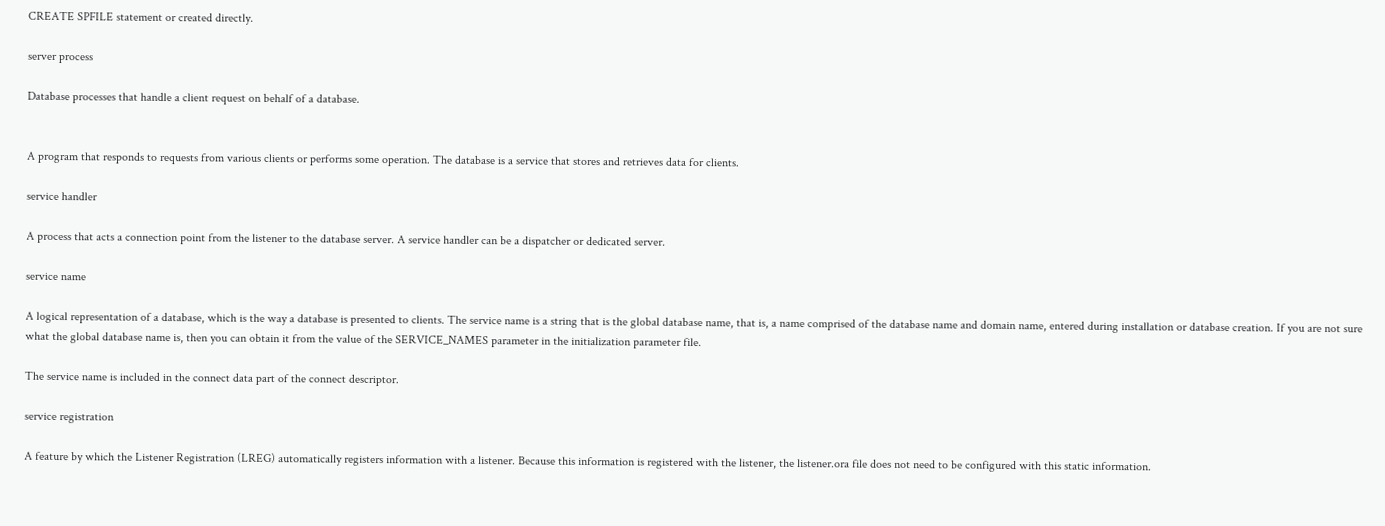CREATE SPFILE statement or created directly.

server process

Database processes that handle a client request on behalf of a database.


A program that responds to requests from various clients or performs some operation. The database is a service that stores and retrieves data for clients.

service handler

A process that acts a connection point from the listener to the database server. A service handler can be a dispatcher or dedicated server.

service name

A logical representation of a database, which is the way a database is presented to clients. The service name is a string that is the global database name, that is, a name comprised of the database name and domain name, entered during installation or database creation. If you are not sure what the global database name is, then you can obtain it from the value of the SERVICE_NAMES parameter in the initialization parameter file.

The service name is included in the connect data part of the connect descriptor.

service registration

A feature by which the Listener Registration (LREG) automatically registers information with a listener. Because this information is registered with the listener, the listener.ora file does not need to be configured with this static information.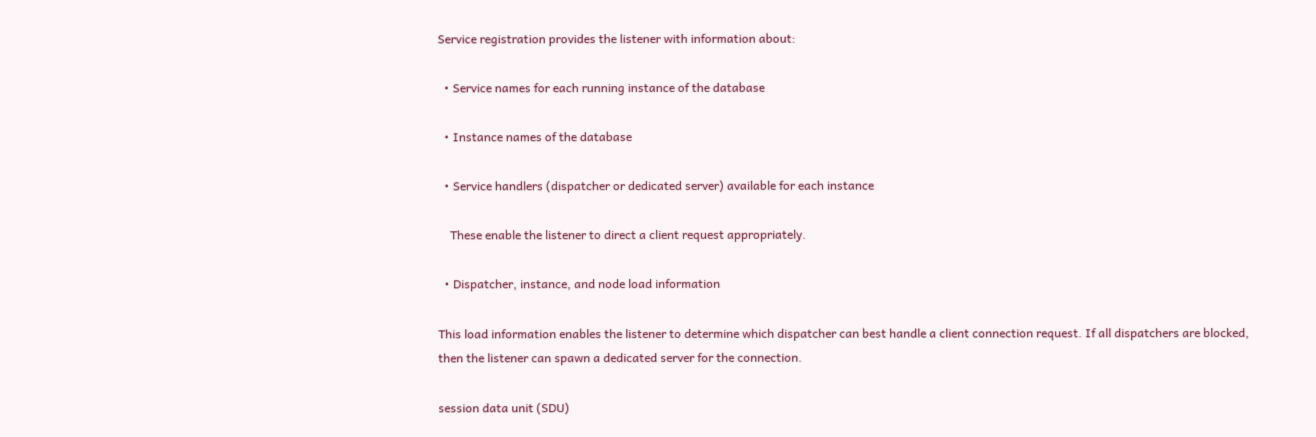Service registration provides the listener with information about:

  • Service names for each running instance of the database

  • Instance names of the database

  • Service handlers (dispatcher or dedicated server) available for each instance

    These enable the listener to direct a client request appropriately.

  • Dispatcher, instance, and node load information

This load information enables the listener to determine which dispatcher can best handle a client connection request. If all dispatchers are blocked, then the listener can spawn a dedicated server for the connection.

session data unit (SDU)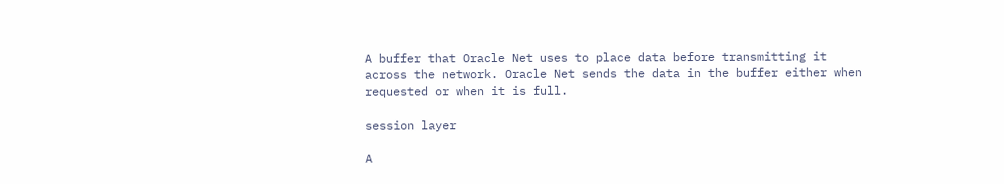A buffer that Oracle Net uses to place data before transmitting it across the network. Oracle Net sends the data in the buffer either when requested or when it is full.

session layer

A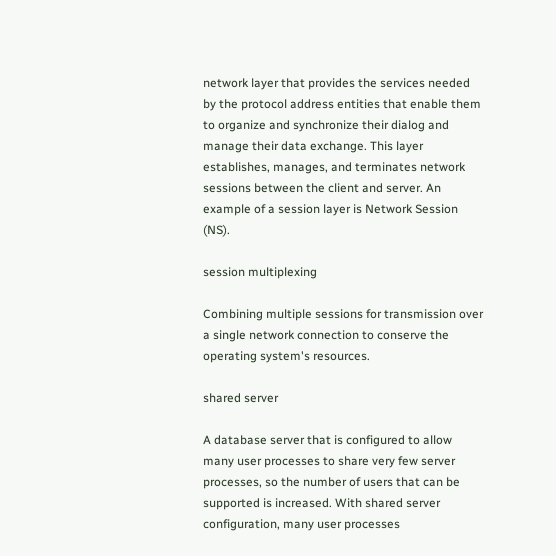network layer that provides the services needed by the protocol address entities that enable them to organize and synchronize their dialog and manage their data exchange. This layer establishes, manages, and terminates network sessions between the client and server. An example of a session layer is Network Session (NS).

session multiplexing

Combining multiple sessions for transmission over a single network connection to conserve the operating system's resources.

shared server

A database server that is configured to allow many user processes to share very few server processes, so the number of users that can be supported is increased. With shared server configuration, many user processes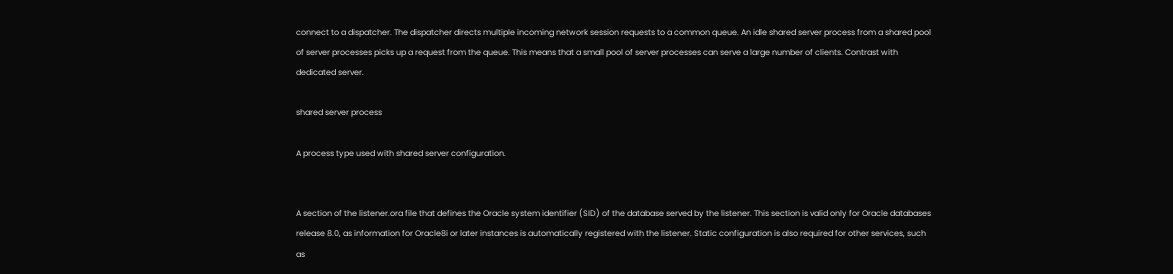connect to a dispatcher. The dispatcher directs multiple incoming network session requests to a common queue. An idle shared server process from a shared pool of server processes picks up a request from the queue. This means that a small pool of server processes can serve a large number of clients. Contrast with dedicated server.

shared server process

A process type used with shared server configuration.


A section of the listener.ora file that defines the Oracle system identifier (SID) of the database served by the listener. This section is valid only for Oracle databases release 8.0, as information for Oracle8i or later instances is automatically registered with the listener. Static configuration is also required for other services, such as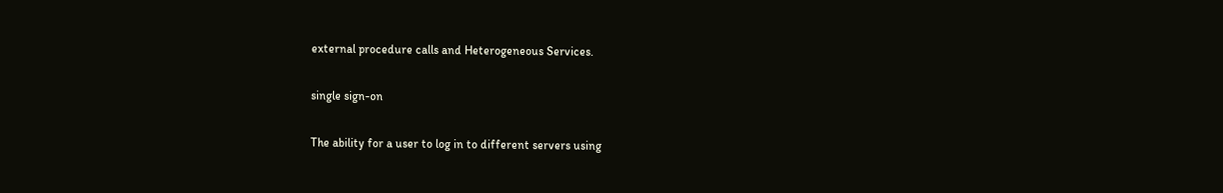external procedure calls and Heterogeneous Services.

single sign-on

The ability for a user to log in to different servers using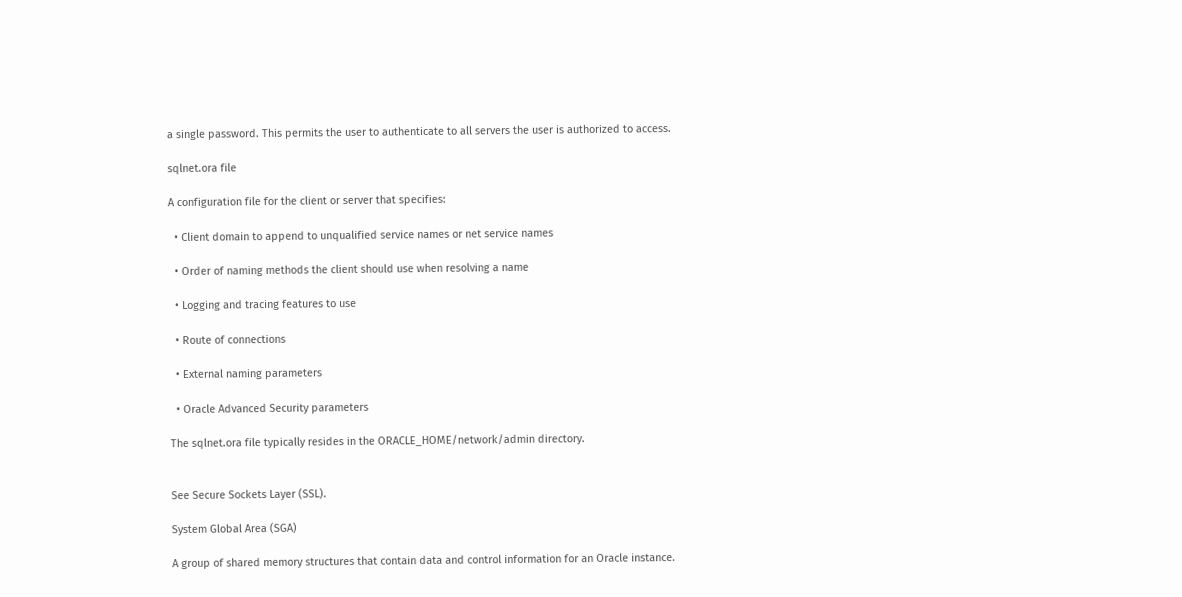a single password. This permits the user to authenticate to all servers the user is authorized to access.

sqlnet.ora file

A configuration file for the client or server that specifies:

  • Client domain to append to unqualified service names or net service names

  • Order of naming methods the client should use when resolving a name

  • Logging and tracing features to use

  • Route of connections

  • External naming parameters

  • Oracle Advanced Security parameters

The sqlnet.ora file typically resides in the ORACLE_HOME/network/admin directory.


See Secure Sockets Layer (SSL).

System Global Area (SGA)

A group of shared memory structures that contain data and control information for an Oracle instance.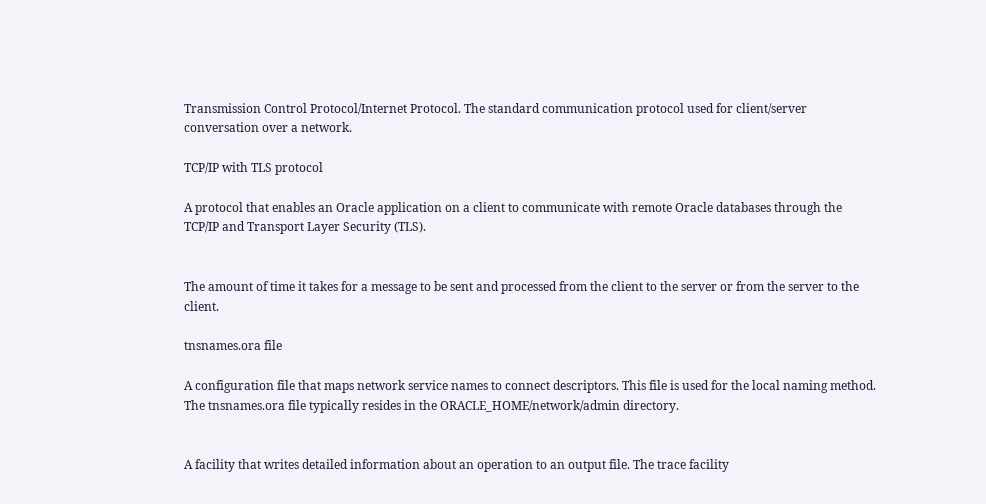Transmission Control Protocol/Internet Protocol. The standard communication protocol used for client/server conversation over a network.

TCP/IP with TLS protocol

A protocol that enables an Oracle application on a client to communicate with remote Oracle databases through the TCP/IP and Transport Layer Security (TLS).


The amount of time it takes for a message to be sent and processed from the client to the server or from the server to the client.

tnsnames.ora file

A configuration file that maps network service names to connect descriptors. This file is used for the local naming method. The tnsnames.ora file typically resides in the ORACLE_HOME/network/admin directory.


A facility that writes detailed information about an operation to an output file. The trace facility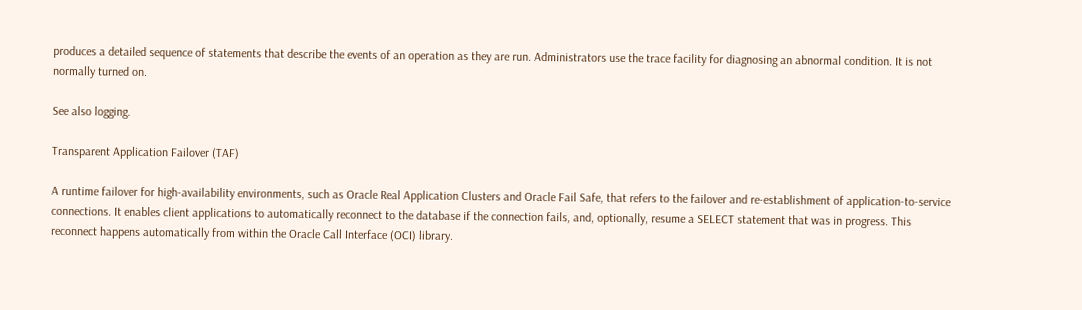produces a detailed sequence of statements that describe the events of an operation as they are run. Administrators use the trace facility for diagnosing an abnormal condition. It is not normally turned on.

See also logging.

Transparent Application Failover (TAF)

A runtime failover for high-availability environments, such as Oracle Real Application Clusters and Oracle Fail Safe, that refers to the failover and re-establishment of application-to-service connections. It enables client applications to automatically reconnect to the database if the connection fails, and, optionally, resume a SELECT statement that was in progress. This reconnect happens automatically from within the Oracle Call Interface (OCI) library.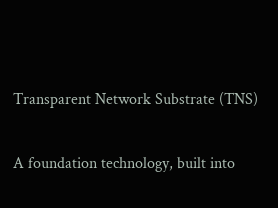Transparent Network Substrate (TNS)

A foundation technology, built into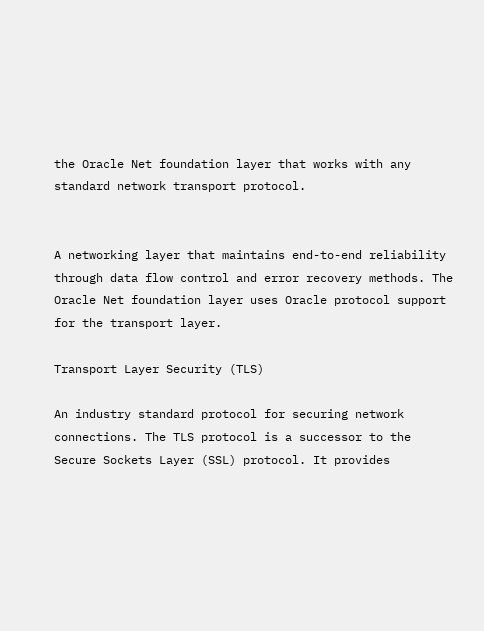the Oracle Net foundation layer that works with any standard network transport protocol.


A networking layer that maintains end-to-end reliability through data flow control and error recovery methods. The Oracle Net foundation layer uses Oracle protocol support for the transport layer.

Transport Layer Security (TLS)

An industry standard protocol for securing network connections. The TLS protocol is a successor to the Secure Sockets Layer (SSL) protocol. It provides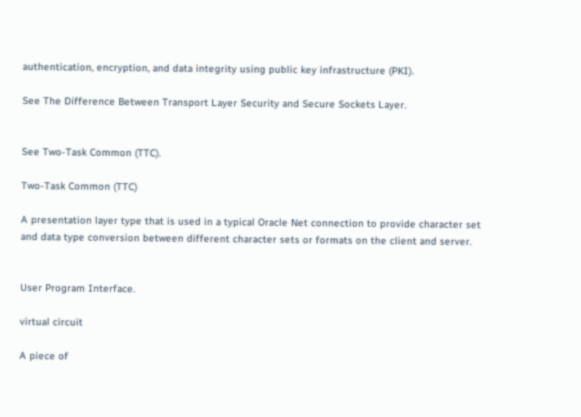authentication, encryption, and data integrity using public key infrastructure (PKI).

See The Difference Between Transport Layer Security and Secure Sockets Layer.


See Two-Task Common (TTC).

Two-Task Common (TTC)

A presentation layer type that is used in a typical Oracle Net connection to provide character set and data type conversion between different character sets or formats on the client and server.


User Program Interface.

virtual circuit

A piece of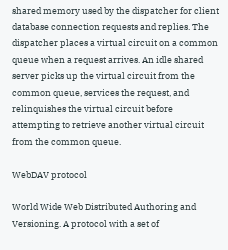shared memory used by the dispatcher for client database connection requests and replies. The dispatcher places a virtual circuit on a common queue when a request arrives. An idle shared server picks up the virtual circuit from the common queue, services the request, and relinquishes the virtual circuit before attempting to retrieve another virtual circuit from the common queue.

WebDAV protocol

World Wide Web Distributed Authoring and Versioning. A protocol with a set of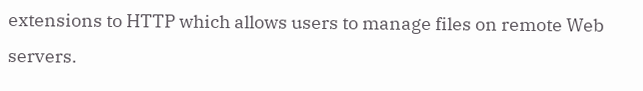extensions to HTTP which allows users to manage files on remote Web servers.